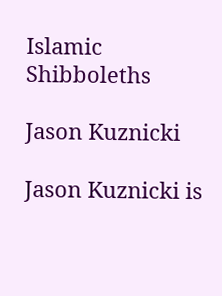Islamic Shibboleths

Jason Kuznicki

Jason Kuznicki is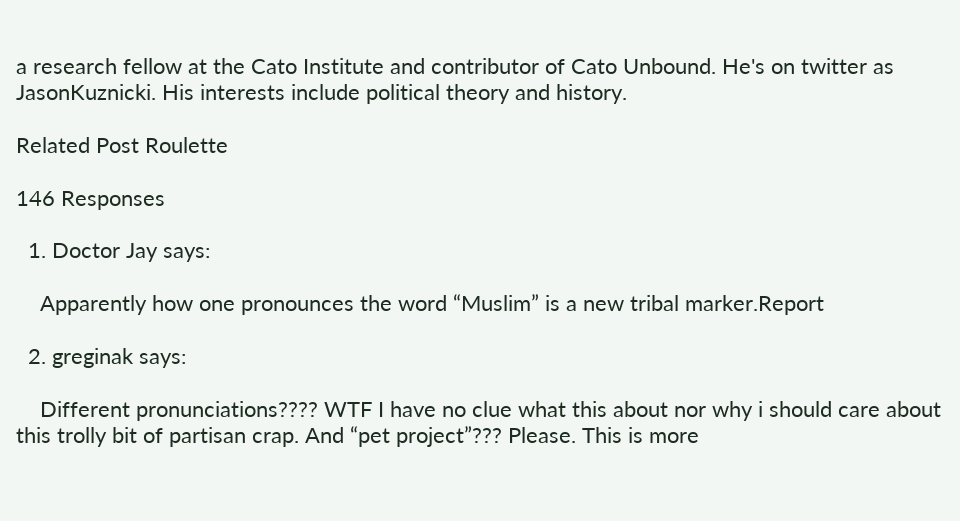a research fellow at the Cato Institute and contributor of Cato Unbound. He's on twitter as JasonKuznicki. His interests include political theory and history.

Related Post Roulette

146 Responses

  1. Doctor Jay says:

    Apparently how one pronounces the word “Muslim” is a new tribal marker.Report

  2. greginak says:

    Different pronunciations???? WTF I have no clue what this about nor why i should care about this trolly bit of partisan crap. And “pet project”??? Please. This is more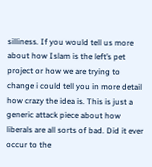silliness. If you would tell us more about how Islam is the left’s pet project or how we are trying to change i could tell you in more detail how crazy the idea is. This is just a generic attack piece about how liberals are all sorts of bad. Did it ever occur to the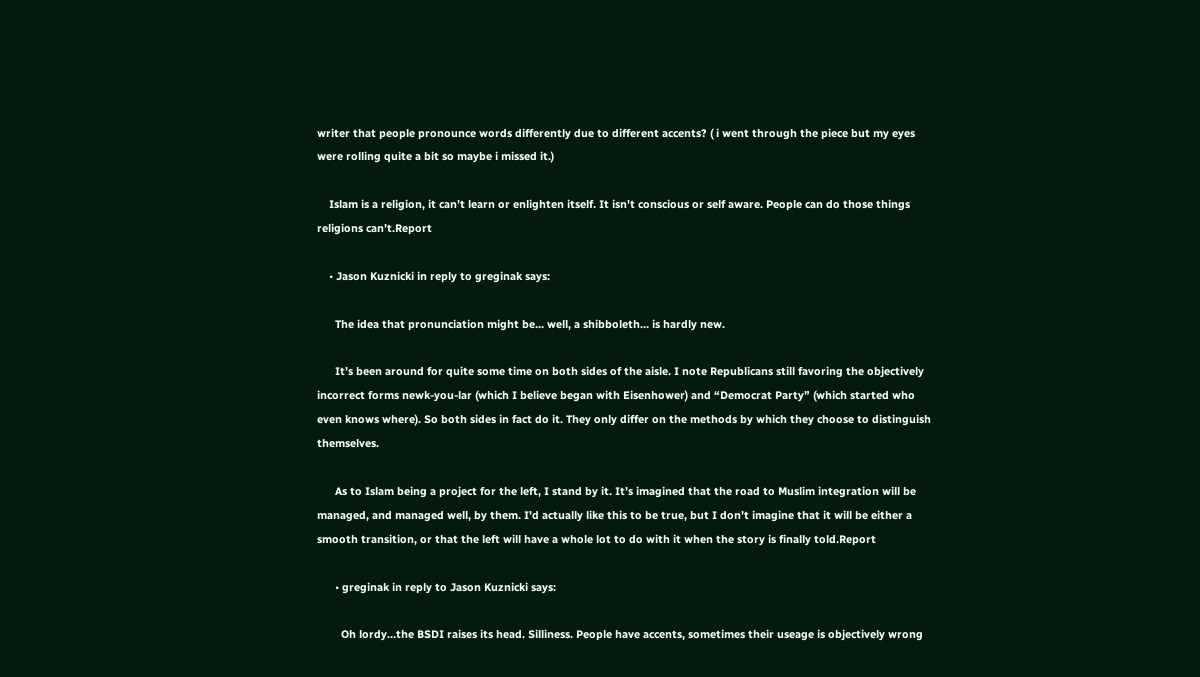writer that people pronounce words differently due to different accents? ( i went through the piece but my eyes were rolling quite a bit so maybe i missed it.)

    Islam is a religion, it can’t learn or enlighten itself. It isn’t conscious or self aware. People can do those things religions can’t.Report

    • Jason Kuznicki in reply to greginak says:

      The idea that pronunciation might be… well, a shibboleth… is hardly new.

      It’s been around for quite some time on both sides of the aisle. I note Republicans still favoring the objectively incorrect forms newk-you-lar (which I believe began with Eisenhower) and “Democrat Party” (which started who even knows where). So both sides in fact do it. They only differ on the methods by which they choose to distinguish themselves.

      As to Islam being a project for the left, I stand by it. It’s imagined that the road to Muslim integration will be managed, and managed well, by them. I’d actually like this to be true, but I don’t imagine that it will be either a smooth transition, or that the left will have a whole lot to do with it when the story is finally told.Report

      • greginak in reply to Jason Kuznicki says:

        Oh lordy…the BSDI raises its head. Silliness. People have accents, sometimes their useage is objectively wrong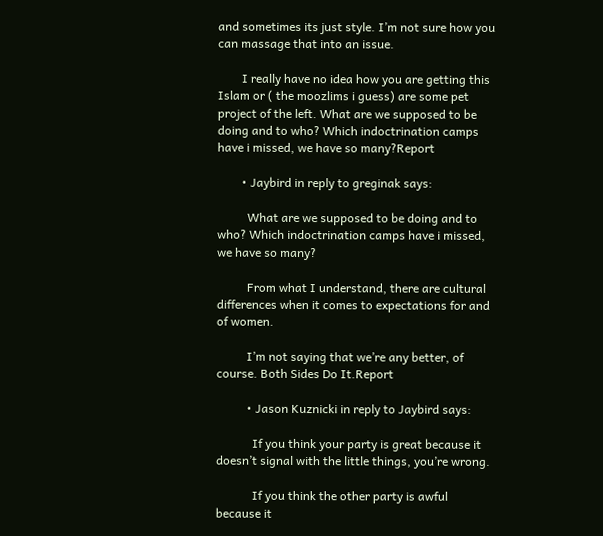and sometimes its just style. I’m not sure how you can massage that into an issue.

        I really have no idea how you are getting this Islam or ( the moozlims i guess) are some pet project of the left. What are we supposed to be doing and to who? Which indoctrination camps have i missed, we have so many?Report

        • Jaybird in reply to greginak says:

          What are we supposed to be doing and to who? Which indoctrination camps have i missed, we have so many?

          From what I understand, there are cultural differences when it comes to expectations for and of women.

          I’m not saying that we’re any better, of course. Both Sides Do It.Report

          • Jason Kuznicki in reply to Jaybird says:

            If you think your party is great because it doesn’t signal with the little things, you’re wrong.

            If you think the other party is awful because it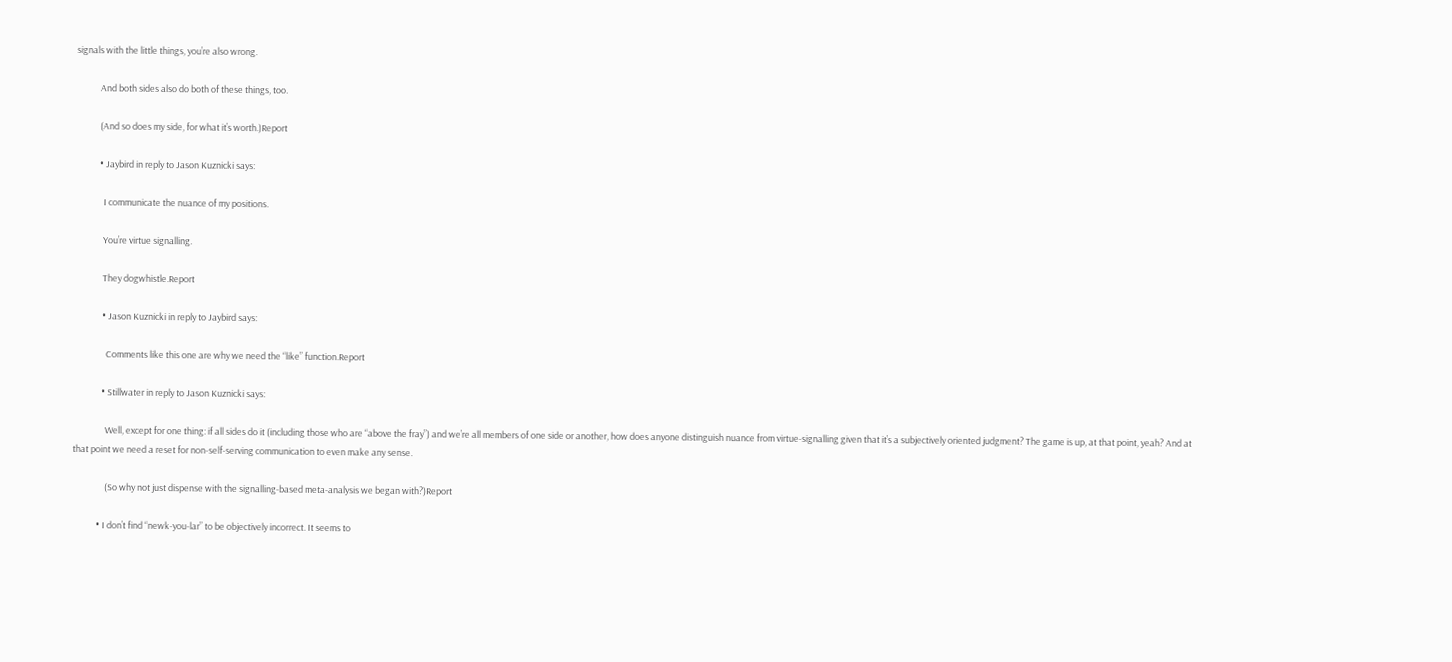signals with the little things, you’re also wrong.

            And both sides also do both of these things, too.

            (And so does my side, for what it’s worth.)Report

            • Jaybird in reply to Jason Kuznicki says:

              I communicate the nuance of my positions.

              You’re virtue signalling.

              They dogwhistle.Report

              • Jason Kuznicki in reply to Jaybird says:

                Comments like this one are why we need the “like” function.Report

              • Stillwater in reply to Jason Kuznicki says:

                Well, except for one thing: if all sides do it (including those who are “above the fray”) and we’re all members of one side or another, how does anyone distinguish nuance from virtue-signalling given that it’s a subjectively oriented judgment? The game is up, at that point, yeah? And at that point we need a reset for non-self-serving communication to even make any sense.

                (So why not just dispense with the signalling-based meta-analysis we began with?)Report

            • I don’t find “newk-you-lar” to be objectively incorrect. It seems to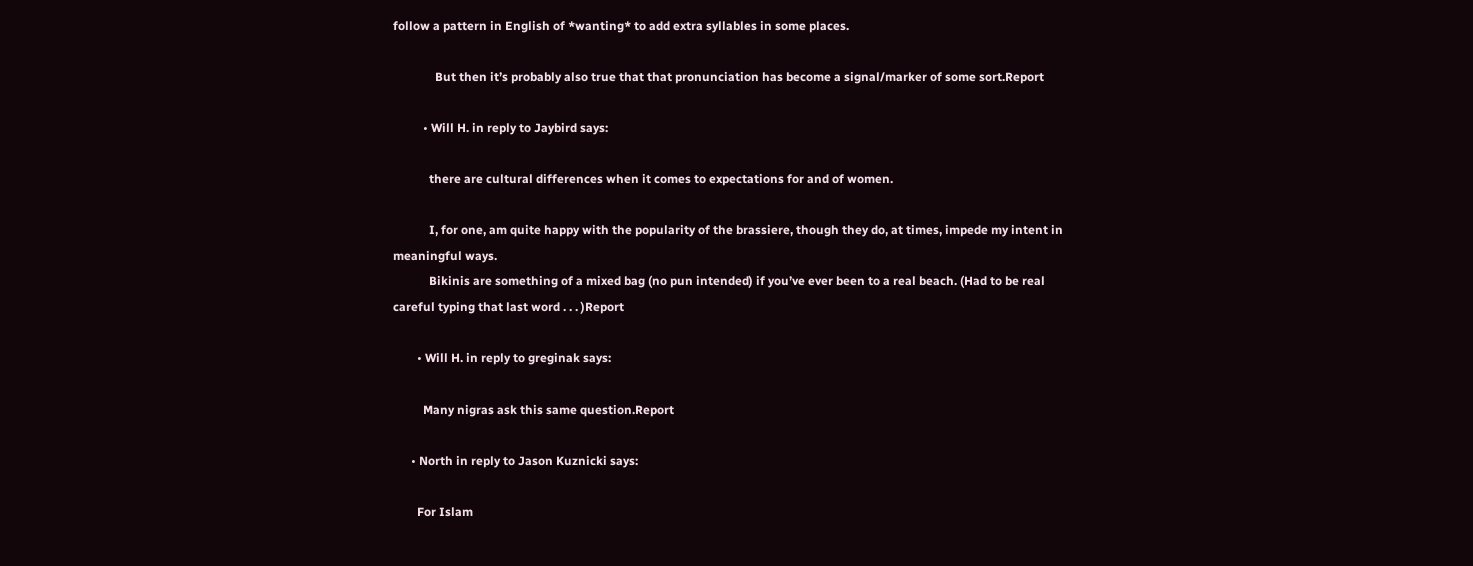follow a pattern in English of *wanting* to add extra syllables in some places.

              But then it’s probably also true that that pronunciation has become a signal/marker of some sort.Report

          • Will H. in reply to Jaybird says:

            there are cultural differences when it comes to expectations for and of women.

            I, for one, am quite happy with the popularity of the brassiere, though they do, at times, impede my intent in meaningful ways.
            Bikinis are something of a mixed bag (no pun intended) if you’ve ever been to a real beach. (Had to be real careful typing that last word . . . )Report

        • Will H. in reply to greginak says:

          Many nigras ask this same question.Report

      • North in reply to Jason Kuznicki says:

        For Islam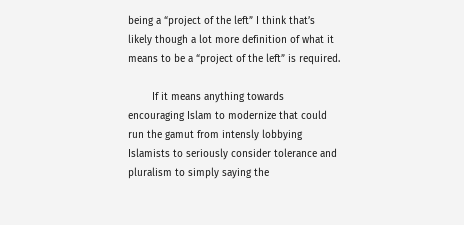being a “project of the left” I think that’s likely though a lot more definition of what it means to be a “project of the left” is required.

        If it means anything towards encouraging Islam to modernize that could run the gamut from intensly lobbying Islamists to seriously consider tolerance and pluralism to simply saying the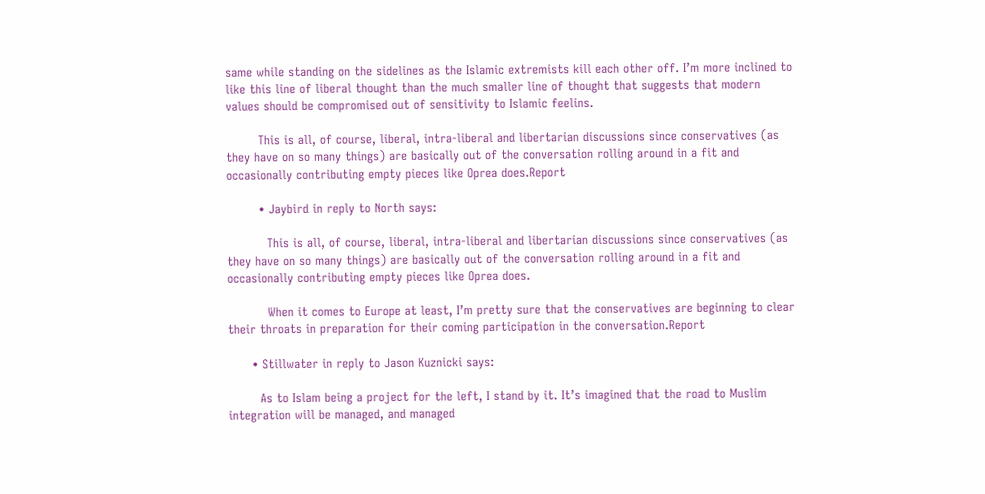same while standing on the sidelines as the Islamic extremists kill each other off. I’m more inclined to like this line of liberal thought than the much smaller line of thought that suggests that modern values should be compromised out of sensitivity to Islamic feelins.

        This is all, of course, liberal, intra-liberal and libertarian discussions since conservatives (as they have on so many things) are basically out of the conversation rolling around in a fit and occasionally contributing empty pieces like Oprea does.Report

        • Jaybird in reply to North says:

          This is all, of course, liberal, intra-liberal and libertarian discussions since conservatives (as they have on so many things) are basically out of the conversation rolling around in a fit and occasionally contributing empty pieces like Oprea does.

          When it comes to Europe at least, I’m pretty sure that the conservatives are beginning to clear their throats in preparation for their coming participation in the conversation.Report

      • Stillwater in reply to Jason Kuznicki says:

        As to Islam being a project for the left, I stand by it. It’s imagined that the road to Muslim integration will be managed, and managed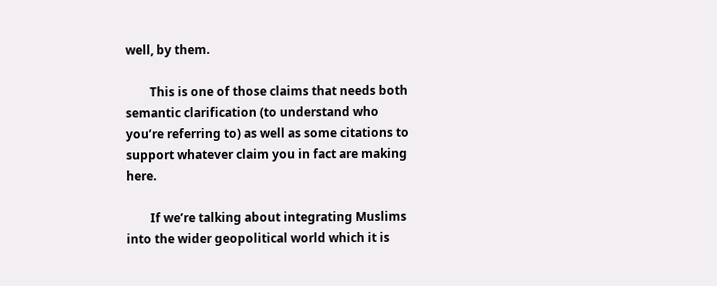well, by them.

        This is one of those claims that needs both semantic clarification (to understand who you’re referring to) as well as some citations to support whatever claim you in fact are making here.

        If we’re talking about integrating Muslims into the wider geopolitical world which it is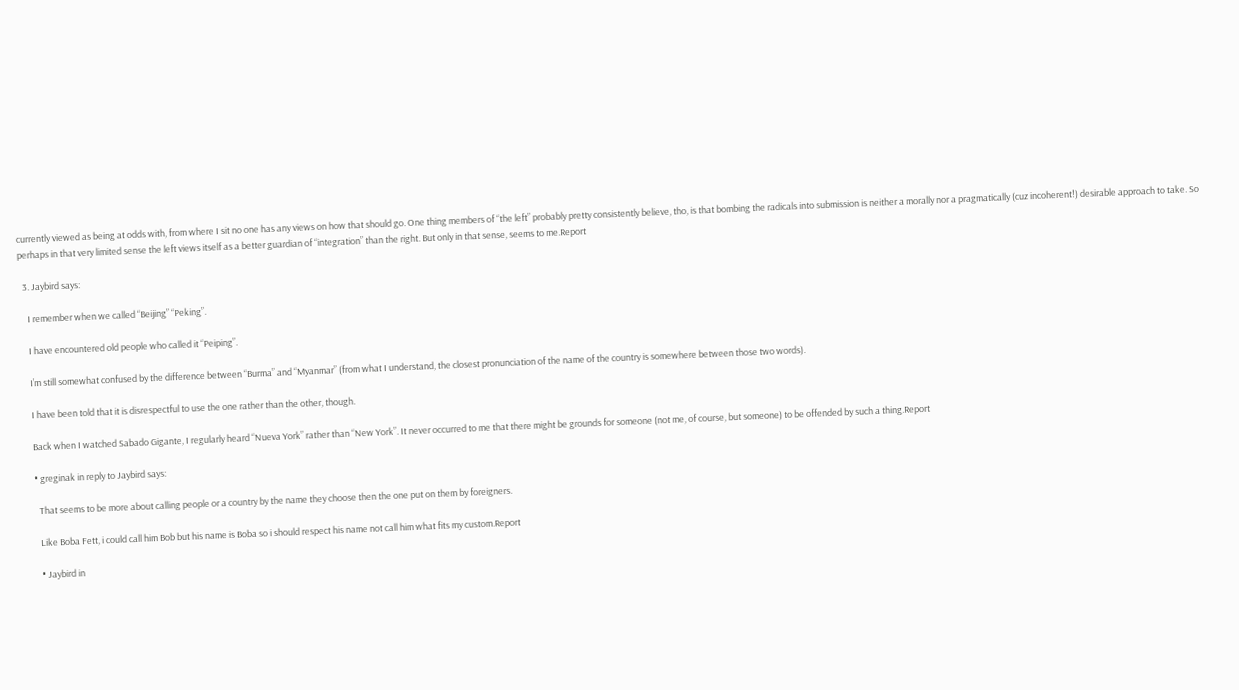currently viewed as being at odds with, from where I sit no one has any views on how that should go. One thing members of “the left” probably pretty consistently believe, tho, is that bombing the radicals into submission is neither a morally nor a pragmatically (cuz incoherent!) desirable approach to take. So perhaps in that very limited sense the left views itself as a better guardian of “integration” than the right. But only in that sense, seems to me.Report

  3. Jaybird says:

    I remember when we called “Beijing” “Peking”.

    I have encountered old people who called it “Peiping”.

    I’m still somewhat confused by the difference between “Burma” and “Myanmar” (from what I understand, the closest pronunciation of the name of the country is somewhere between those two words).

    I have been told that it is disrespectful to use the one rather than the other, though.

    Back when I watched Sabado Gigante, I regularly heard “Nueva York” rather than “New York”. It never occurred to me that there might be grounds for someone (not me, of course, but someone) to be offended by such a thing.Report

    • greginak in reply to Jaybird says:

      That seems to be more about calling people or a country by the name they choose then the one put on them by foreigners.

      Like Boba Fett, i could call him Bob but his name is Boba so i should respect his name not call him what fits my custom.Report

      • Jaybird in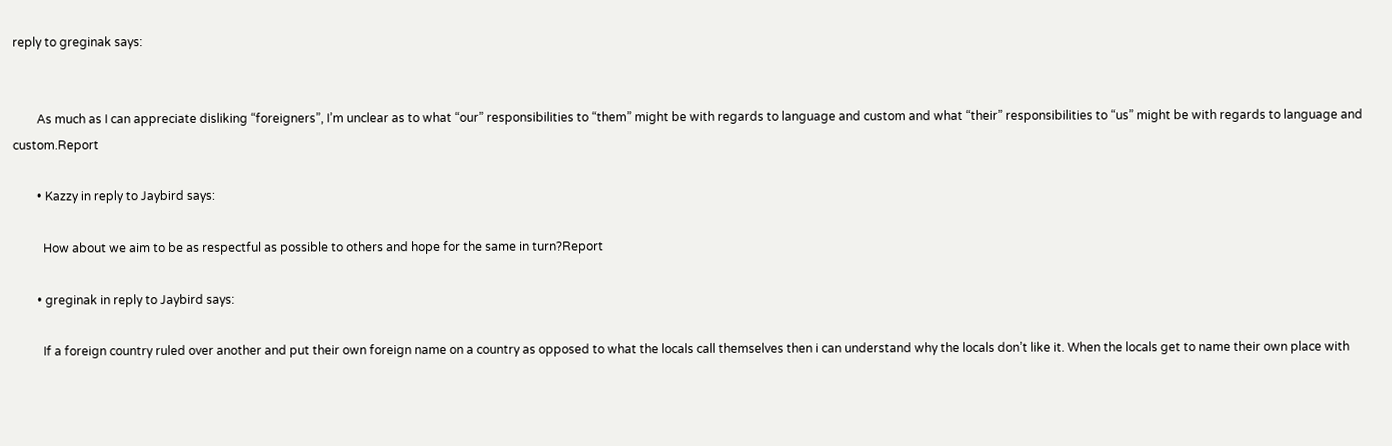reply to greginak says:


        As much as I can appreciate disliking “foreigners”, I’m unclear as to what “our” responsibilities to “them” might be with regards to language and custom and what “their” responsibilities to “us” might be with regards to language and custom.Report

        • Kazzy in reply to Jaybird says:

          How about we aim to be as respectful as possible to others and hope for the same in turn?Report

        • greginak in reply to Jaybird says:

          If a foreign country ruled over another and put their own foreign name on a country as opposed to what the locals call themselves then i can understand why the locals don’t like it. When the locals get to name their own place with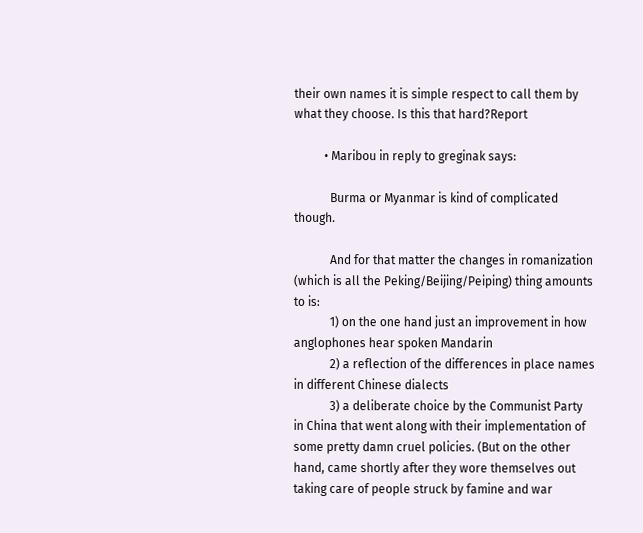their own names it is simple respect to call them by what they choose. Is this that hard?Report

          • Maribou in reply to greginak says:

            Burma or Myanmar is kind of complicated though.

            And for that matter the changes in romanization (which is all the Peking/Beijing/Peiping) thing amounts to is:
            1) on the one hand just an improvement in how anglophones hear spoken Mandarin
            2) a reflection of the differences in place names in different Chinese dialects
            3) a deliberate choice by the Communist Party in China that went along with their implementation of some pretty damn cruel policies. (But on the other hand, came shortly after they wore themselves out taking care of people struck by famine and war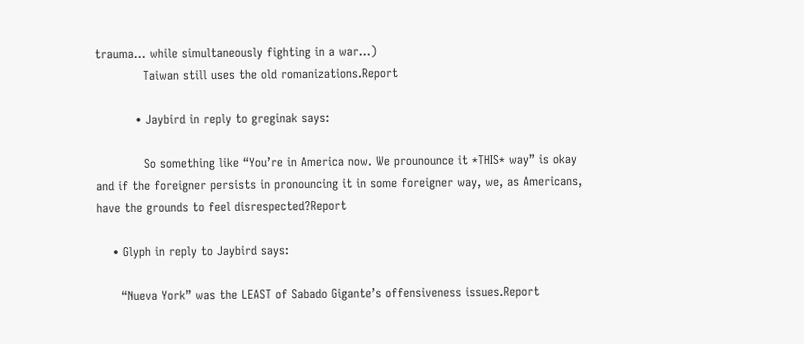trauma… while simultaneously fighting in a war…)
            Taiwan still uses the old romanizations.Report

          • Jaybird in reply to greginak says:

            So something like “You’re in America now. We prounounce it *THIS* way” is okay and if the foreigner persists in pronouncing it in some foreigner way, we, as Americans, have the grounds to feel disrespected?Report

    • Glyph in reply to Jaybird says:

      “Nueva York” was the LEAST of Sabado Gigante’s offensiveness issues.Report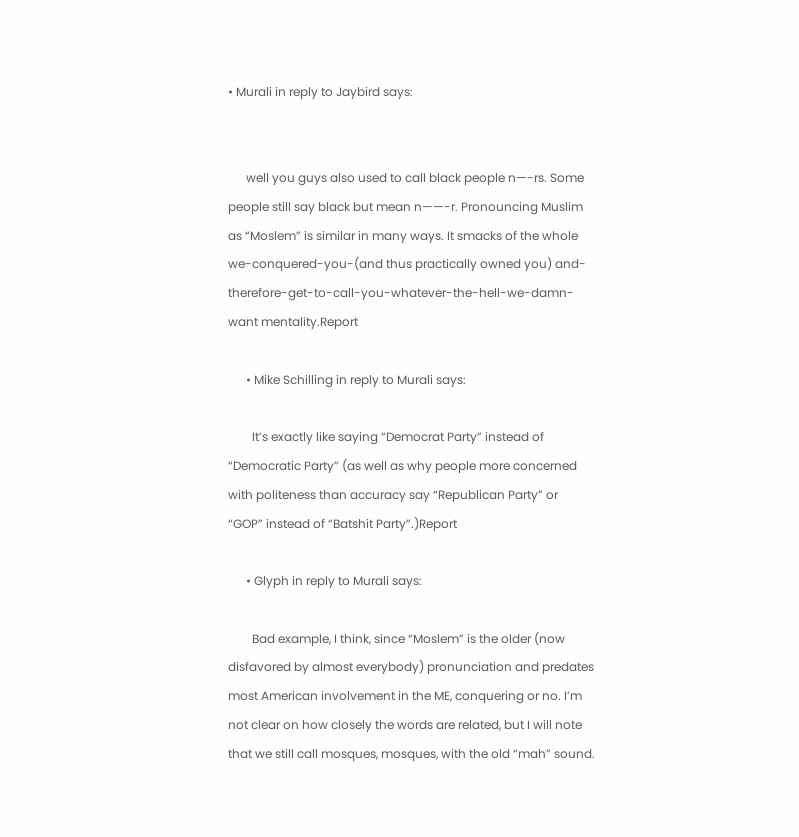• Murali in reply to Jaybird says:


      well you guys also used to call black people n—-rs. Some people still say black but mean n——-r. Pronouncing Muslim as “Moslem” is similar in many ways. It smacks of the whole we-conquered-you-(and thus practically owned you) and-therefore-get-to-call-you-whatever-the-hell-we-damn-want mentality.Report

      • Mike Schilling in reply to Murali says:

        It’s exactly like saying “Democrat Party” instead of “Democratic Party” (as well as why people more concerned with politeness than accuracy say “Republican Party” or “GOP” instead of “Batshit Party”.)Report

      • Glyph in reply to Murali says:

        Bad example, I think, since “Moslem” is the older (now disfavored by almost everybody) pronunciation and predates most American involvement in the ME, conquering or no. I’m not clear on how closely the words are related, but I will note that we still call mosques, mosques, with the old “mah” sound.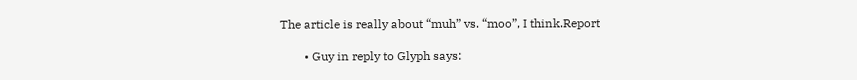The article is really about “muh” vs. “moo”, I think.Report

        • Guy in reply to Glyph says: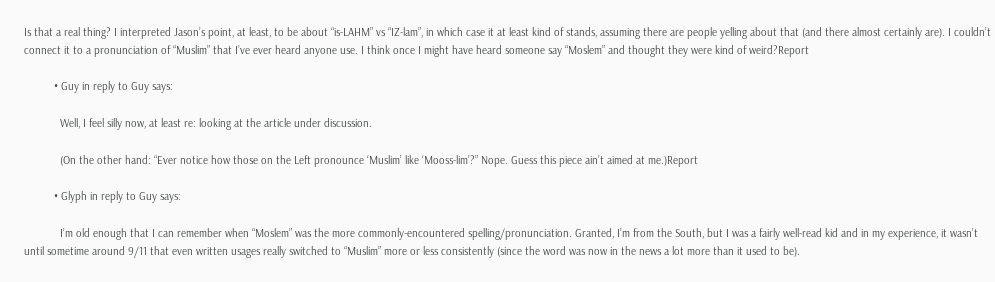Is that a real thing? I interpreted Jason’s point, at least, to be about “is-LAHM” vs “IZ-lam”, in which case it at least kind of stands, assuming there are people yelling about that (and there almost certainly are). I couldn’t connect it to a pronunciation of “Muslim” that I’ve ever heard anyone use. I think once I might have heard someone say “Moslem” and thought they were kind of weird?Report

          • Guy in reply to Guy says:

            Well, I feel silly now, at least re: looking at the article under discussion.

            (On the other hand: “Ever notice how those on the Left pronounce ‘Muslim’ like ‘Mooss-lim’?” Nope. Guess this piece ain’t aimed at me.)Report

          • Glyph in reply to Guy says:

            I’m old enough that I can remember when “Moslem” was the more commonly-encountered spelling/pronunciation. Granted, I’m from the South, but I was a fairly well-read kid and in my experience, it wasn’t until sometime around 9/11 that even written usages really switched to “Muslim” more or less consistently (since the word was now in the news a lot more than it used to be).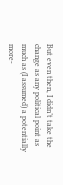But even then, I didn’t take the change as any political point as much as (I assumed) a potentially more-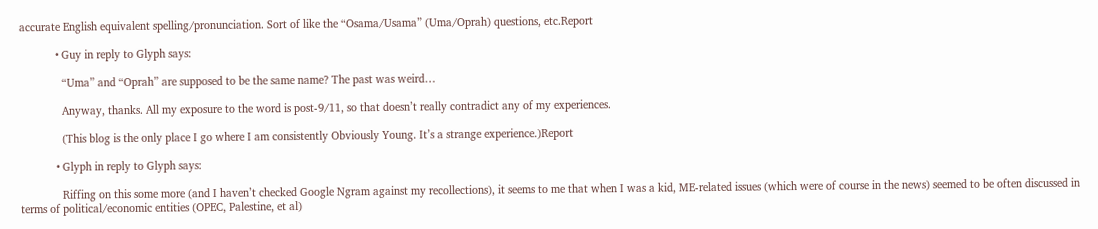accurate English equivalent spelling/pronunciation. Sort of like the “Osama/Usama” (Uma/Oprah) questions, etc.Report

            • Guy in reply to Glyph says:

              “Uma” and “Oprah” are supposed to be the same name? The past was weird…

              Anyway, thanks. All my exposure to the word is post-9/11, so that doesn’t really contradict any of my experiences.

              (This blog is the only place I go where I am consistently Obviously Young. It’s a strange experience.)Report

            • Glyph in reply to Glyph says:

              Riffing on this some more (and I haven’t checked Google Ngram against my recollections), it seems to me that when I was a kid, ME-related issues (which were of course in the news) seemed to be often discussed in terms of political/economic entities (OPEC, Palestine, et al)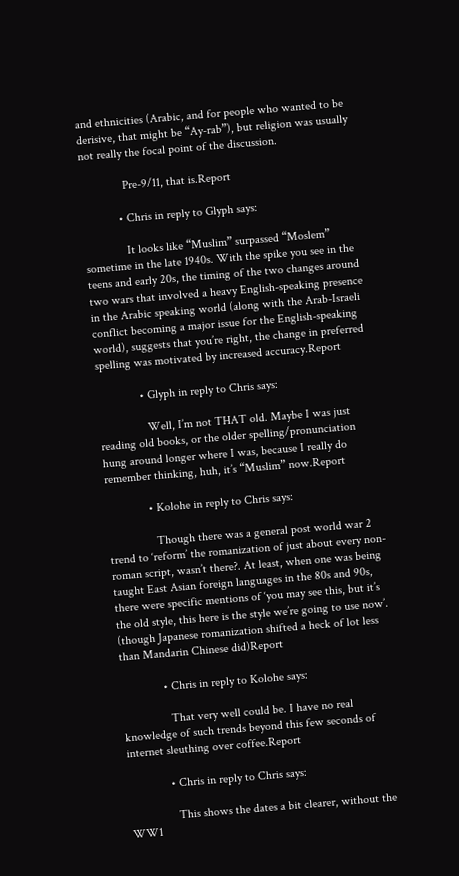and ethnicities (Arabic, and for people who wanted to be derisive, that might be “Ay-rab”), but religion was usually not really the focal point of the discussion.

              Pre-9/11, that is.Report

            • Chris in reply to Glyph says:

              It looks like “Muslim” surpassed “Moslem” sometime in the late 1940s. With the spike you see in the teens and early 20s, the timing of the two changes around two wars that involved a heavy English-speaking presence in the Arabic speaking world (along with the Arab-Israeli conflict becoming a major issue for the English-speaking world), suggests that you’re right, the change in preferred spelling was motivated by increased accuracy.Report

              • Glyph in reply to Chris says:

                Well, I’m not THAT old. Maybe I was just reading old books, or the older spelling/pronunciation hung around longer where I was, because I really do remember thinking, huh, it’s “Muslim” now.Report

              • Kolohe in reply to Chris says:

                Though there was a general post world war 2 trend to ‘reform’ the romanization of just about every non-roman script, wasn’t there?. At least, when one was being taught East Asian foreign languages in the 80s and 90s, there were specific mentions of ‘you may see this, but it’s the old style, this here is the style we’re going to use now’. (though Japanese romanization shifted a heck of lot less than Mandarin Chinese did)Report

              • Chris in reply to Kolohe says:

                That very well could be. I have no real knowledge of such trends beyond this few seconds of internet sleuthing over coffee.Report

              • Chris in reply to Chris says:

                This shows the dates a bit clearer, without the WW1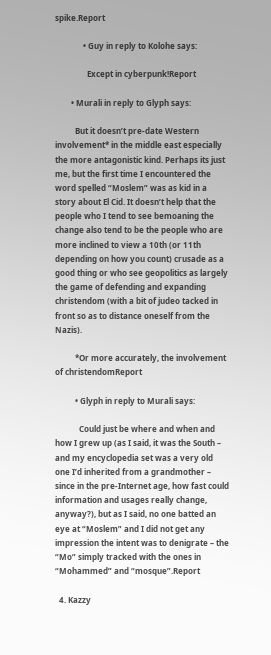spike.Report

              • Guy in reply to Kolohe says:

                Except in cyberpunk!Report

        • Murali in reply to Glyph says:

          But it doesn’t pre-date Western involvement* in the middle east especially the more antagonistic kind. Perhaps its just me, but the first time I encountered the word spelled “Moslem” was as kid in a story about El Cid. It doesn’t help that the people who I tend to see bemoaning the change also tend to be the people who are more inclined to view a 10th (or 11th depending on how you count) crusade as a good thing or who see geopolitics as largely the game of defending and expanding christendom (with a bit of judeo tacked in front so as to distance oneself from the Nazis).

          *Or more accurately, the involvement of christendomReport

          • Glyph in reply to Murali says:

            Could just be where and when and how I grew up (as I said, it was the South – and my encyclopedia set was a very old one I’d inherited from a grandmother – since in the pre-Internet age, how fast could information and usages really change, anyway?), but as I said, no one batted an eye at “Moslem” and I did not get any impression the intent was to denigrate – the “Mo” simply tracked with the ones in “Mohammed” and “mosque”.Report

  4. Kazzy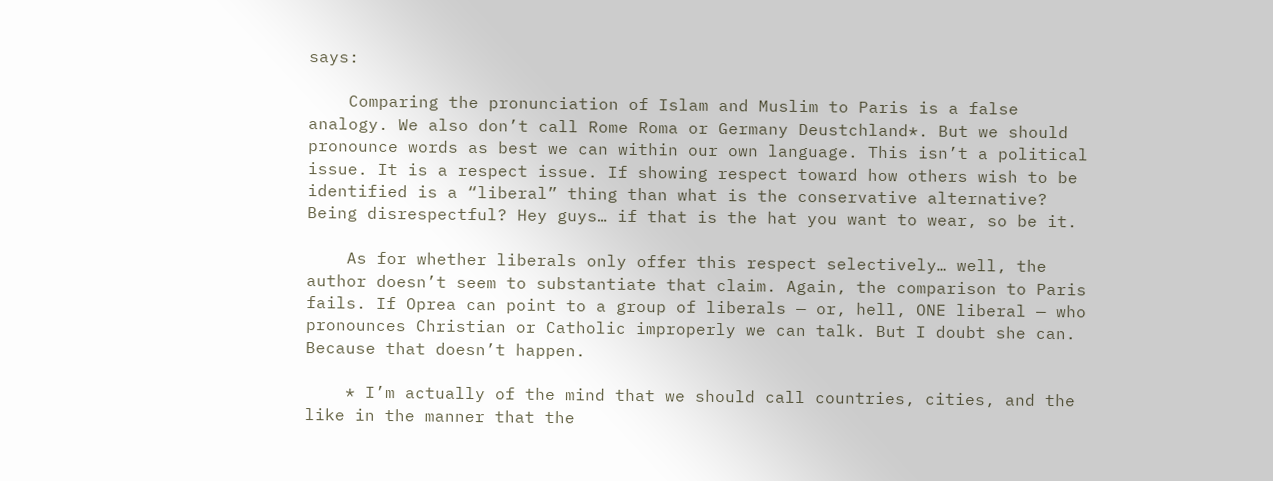says:

    Comparing the pronunciation of Islam and Muslim to Paris is a false analogy. We also don’t call Rome Roma or Germany Deustchland*. But we should pronounce words as best we can within our own language. This isn’t a political issue. It is a respect issue. If showing respect toward how others wish to be identified is a “liberal” thing than what is the conservative alternative? Being disrespectful? Hey guys… if that is the hat you want to wear, so be it.

    As for whether liberals only offer this respect selectively… well, the author doesn’t seem to substantiate that claim. Again, the comparison to Paris fails. If Oprea can point to a group of liberals — or, hell, ONE liberal — who pronounces Christian or Catholic improperly we can talk. But I doubt she can. Because that doesn’t happen.

    * I’m actually of the mind that we should call countries, cities, and the like in the manner that the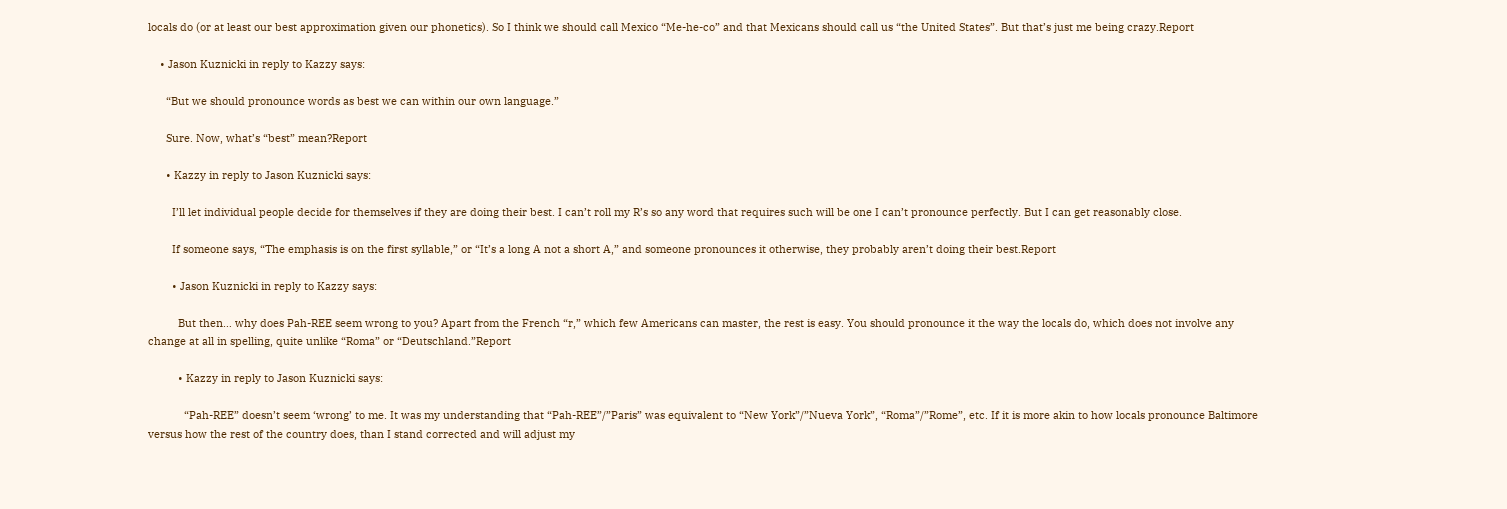locals do (or at least our best approximation given our phonetics). So I think we should call Mexico “Me-he-co” and that Mexicans should call us “the United States”. But that’s just me being crazy.Report

    • Jason Kuznicki in reply to Kazzy says:

      “But we should pronounce words as best we can within our own language.”

      Sure. Now, what’s “best” mean?Report

      • Kazzy in reply to Jason Kuznicki says:

        I’ll let individual people decide for themselves if they are doing their best. I can’t roll my R’s so any word that requires such will be one I can’t pronounce perfectly. But I can get reasonably close.

        If someone says, “The emphasis is on the first syllable,” or “It’s a long A not a short A,” and someone pronounces it otherwise, they probably aren’t doing their best.Report

        • Jason Kuznicki in reply to Kazzy says:

          But then… why does Pah-REE seem wrong to you? Apart from the French “r,” which few Americans can master, the rest is easy. You should pronounce it the way the locals do, which does not involve any change at all in spelling, quite unlike “Roma” or “Deutschland.”Report

          • Kazzy in reply to Jason Kuznicki says:

            “Pah-REE” doesn’t seem ‘wrong’ to me. It was my understanding that “Pah-REE”/”Paris” was equivalent to “New York”/”Nueva York”, “Roma”/”Rome”, etc. If it is more akin to how locals pronounce Baltimore versus how the rest of the country does, than I stand corrected and will adjust my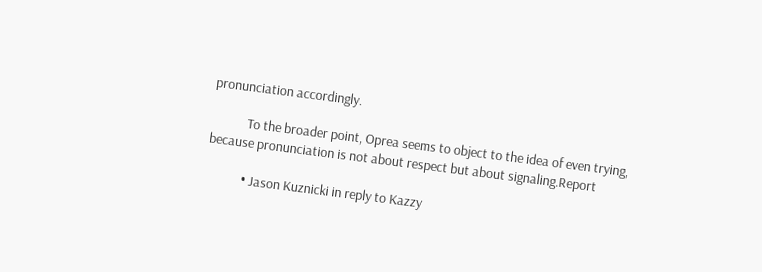pronunciation accordingly.

            To the broader point, Oprea seems to object to the idea of even trying, because pronunciation is not about respect but about signaling.Report

            • Jason Kuznicki in reply to Kazzy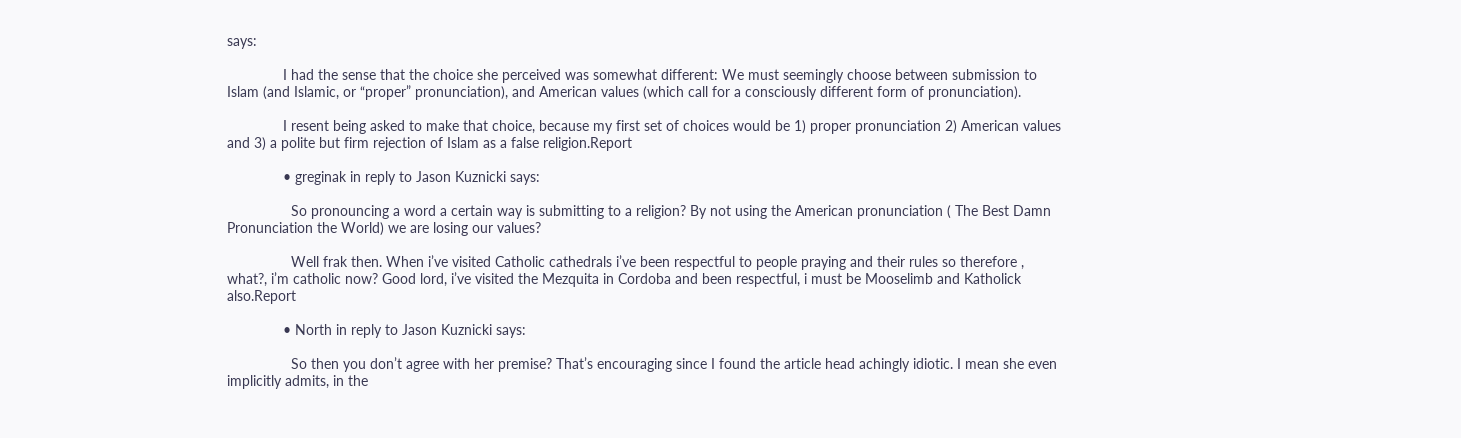says:

              I had the sense that the choice she perceived was somewhat different: We must seemingly choose between submission to Islam (and Islamic, or “proper” pronunciation), and American values (which call for a consciously different form of pronunciation).

              I resent being asked to make that choice, because my first set of choices would be 1) proper pronunciation 2) American values and 3) a polite but firm rejection of Islam as a false religion.Report

              • greginak in reply to Jason Kuznicki says:

                So pronouncing a word a certain way is submitting to a religion? By not using the American pronunciation ( The Best Damn Pronunciation the World) we are losing our values?

                Well frak then. When i’ve visited Catholic cathedrals i’ve been respectful to people praying and their rules so therefore , what?, i’m catholic now? Good lord, i’ve visited the Mezquita in Cordoba and been respectful, i must be Mooselimb and Katholick also.Report

              • North in reply to Jason Kuznicki says:

                So then you don’t agree with her premise? That’s encouraging since I found the article head achingly idiotic. I mean she even implicitly admits, in the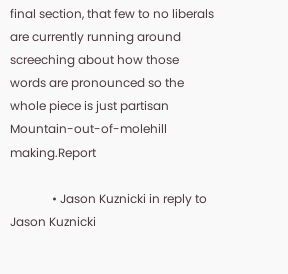final section, that few to no liberals are currently running around screeching about how those words are pronounced so the whole piece is just partisan Mountain-out-of-molehill making.Report

              • Jason Kuznicki in reply to Jason Kuznicki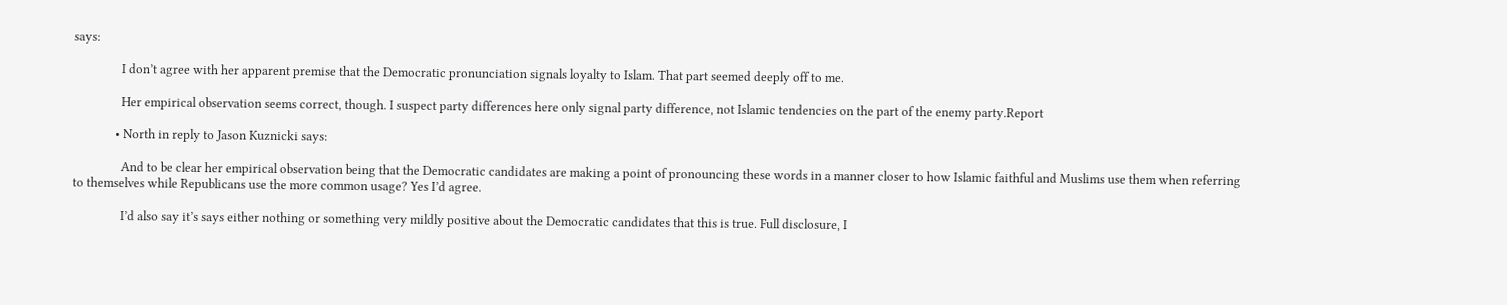says:

                I don’t agree with her apparent premise that the Democratic pronunciation signals loyalty to Islam. That part seemed deeply off to me.

                Her empirical observation seems correct, though. I suspect party differences here only signal party difference, not Islamic tendencies on the part of the enemy party.Report

              • North in reply to Jason Kuznicki says:

                And to be clear her empirical observation being that the Democratic candidates are making a point of pronouncing these words in a manner closer to how Islamic faithful and Muslims use them when referring to themselves while Republicans use the more common usage? Yes I’d agree.

                I’d also say it’s says either nothing or something very mildly positive about the Democratic candidates that this is true. Full disclosure, I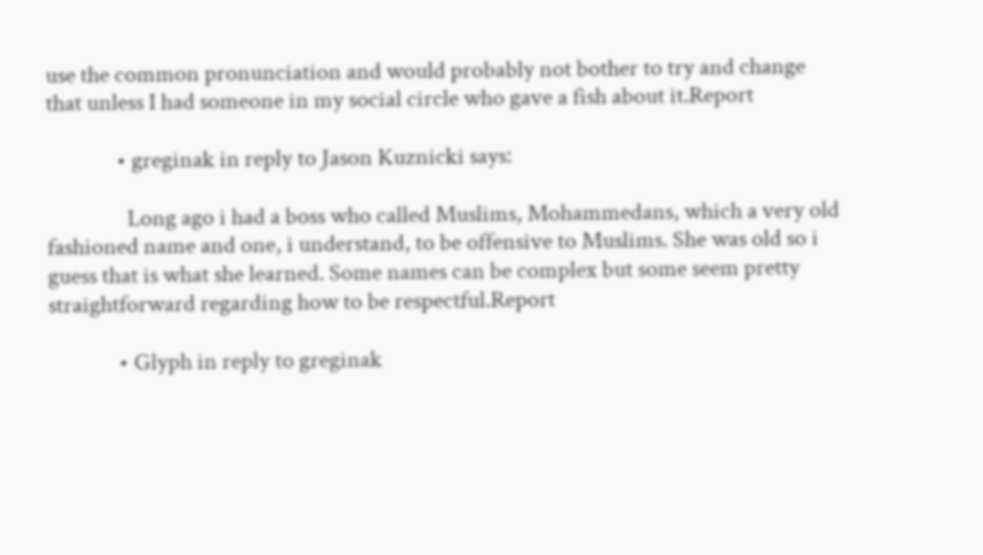use the common pronunciation and would probably not bother to try and change that unless I had someone in my social circle who gave a fish about it.Report

              • greginak in reply to Jason Kuznicki says:

                Long ago i had a boss who called Muslims, Mohammedans, which a very old fashioned name and one, i understand, to be offensive to Muslims. She was old so i guess that is what she learned. Some names can be complex but some seem pretty straightforward regarding how to be respectful.Report

              • Glyph in reply to greginak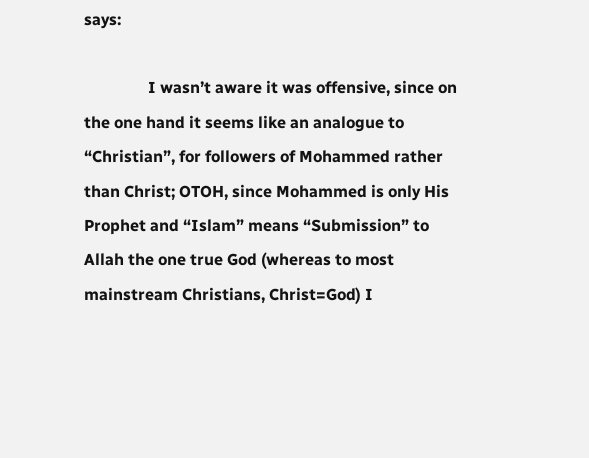says:

                I wasn’t aware it was offensive, since on the one hand it seems like an analogue to “Christian”, for followers of Mohammed rather than Christ; OTOH, since Mohammed is only His Prophet and “Islam” means “Submission” to Allah the one true God (whereas to most mainstream Christians, Christ=God) I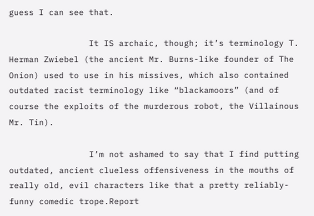guess I can see that.

                It IS archaic, though; it’s terminology T. Herman Zwiebel (the ancient Mr. Burns-like founder of The Onion) used to use in his missives, which also contained outdated racist terminology like “blackamoors” (and of course the exploits of the murderous robot, the Villainous Mr. Tin).

                I’m not ashamed to say that I find putting outdated, ancient clueless offensiveness in the mouths of really old, evil characters like that a pretty reliably-funny comedic trope.Report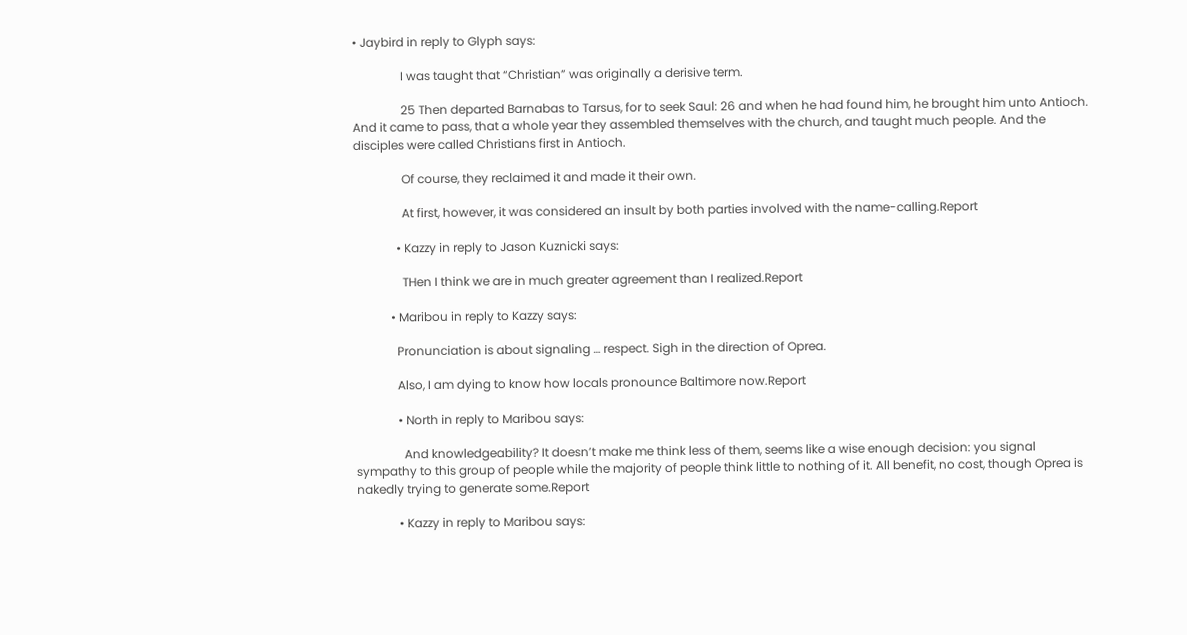• Jaybird in reply to Glyph says:

                I was taught that “Christian” was originally a derisive term.

                25 Then departed Barnabas to Tarsus, for to seek Saul: 26 and when he had found him, he brought him unto Antioch. And it came to pass, that a whole year they assembled themselves with the church, and taught much people. And the disciples were called Christians first in Antioch.

                Of course, they reclaimed it and made it their own.

                At first, however, it was considered an insult by both parties involved with the name-calling.Report

              • Kazzy in reply to Jason Kuznicki says:

                THen I think we are in much greater agreement than I realized.Report

            • Maribou in reply to Kazzy says:

              Pronunciation is about signaling … respect. Sigh in the direction of Oprea.

              Also, I am dying to know how locals pronounce Baltimore now.Report

              • North in reply to Maribou says:

                And knowledgeability? It doesn’t make me think less of them, seems like a wise enough decision: you signal sympathy to this group of people while the majority of people think little to nothing of it. All benefit, no cost, though Oprea is nakedly trying to generate some.Report

              • Kazzy in reply to Maribou says: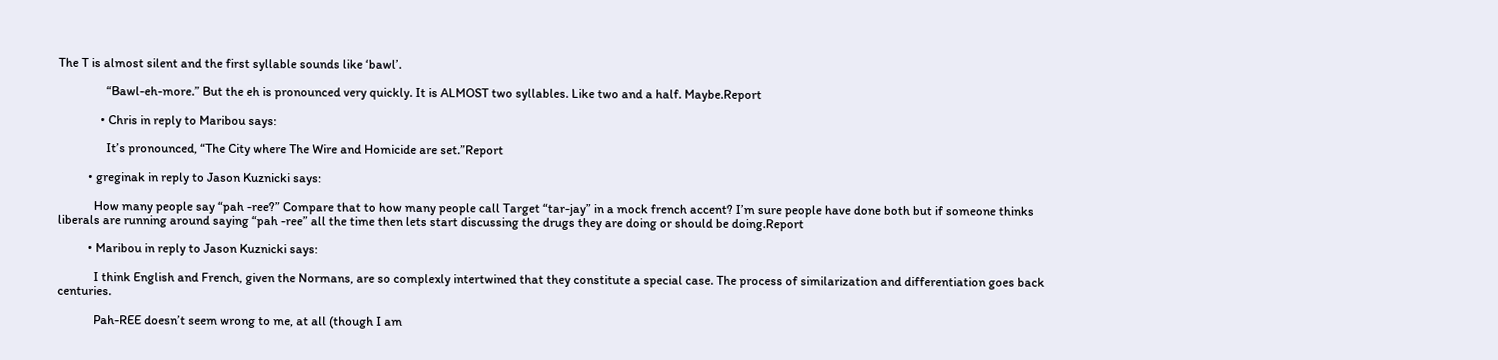The T is almost silent and the first syllable sounds like ‘bawl’.

                “Bawl-eh-more.” But the eh is pronounced very quickly. It is ALMOST two syllables. Like two and a half. Maybe.Report

              • Chris in reply to Maribou says:

                It’s pronounced, “The City where The Wire and Homicide are set.”Report

          • greginak in reply to Jason Kuznicki says:

            How many people say “pah -ree?” Compare that to how many people call Target “tar-jay” in a mock french accent? I’m sure people have done both but if someone thinks liberals are running around saying “pah -ree” all the time then lets start discussing the drugs they are doing or should be doing.Report

          • Maribou in reply to Jason Kuznicki says:

            I think English and French, given the Normans, are so complexly intertwined that they constitute a special case. The process of similarization and differentiation goes back centuries.

            Pah-REE doesn’t seem wrong to me, at all (though I am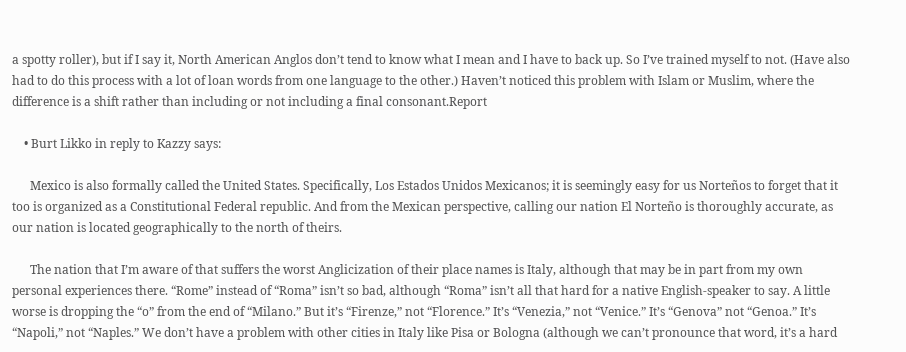a spotty roller), but if I say it, North American Anglos don’t tend to know what I mean and I have to back up. So I’ve trained myself to not. (Have also had to do this process with a lot of loan words from one language to the other.) Haven’t noticed this problem with Islam or Muslim, where the difference is a shift rather than including or not including a final consonant.Report

    • Burt Likko in reply to Kazzy says:

      Mexico is also formally called the United States. Specifically, Los Estados Unidos Mexicanos; it is seemingly easy for us Norteños to forget that it too is organized as a Constitutional Federal republic. And from the Mexican perspective, calling our nation El Norteño is thoroughly accurate, as our nation is located geographically to the north of theirs.

      The nation that I’m aware of that suffers the worst Anglicization of their place names is Italy, although that may be in part from my own personal experiences there. “Rome” instead of “Roma” isn’t so bad, although “Roma” isn’t all that hard for a native English-speaker to say. A little worse is dropping the “o” from the end of “Milano.” But it’s “Firenze,” not “Florence.” It’s “Venezia,” not “Venice.” It’s “Genova” not “Genoa.” It’s “Napoli,” not “Naples.” We don’t have a problem with other cities in Italy like Pisa or Bologna (although we can’t pronounce that word, it’s a hard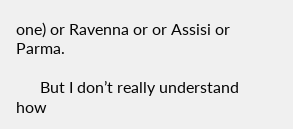one) or Ravenna or or Assisi or Parma.

      But I don’t really understand how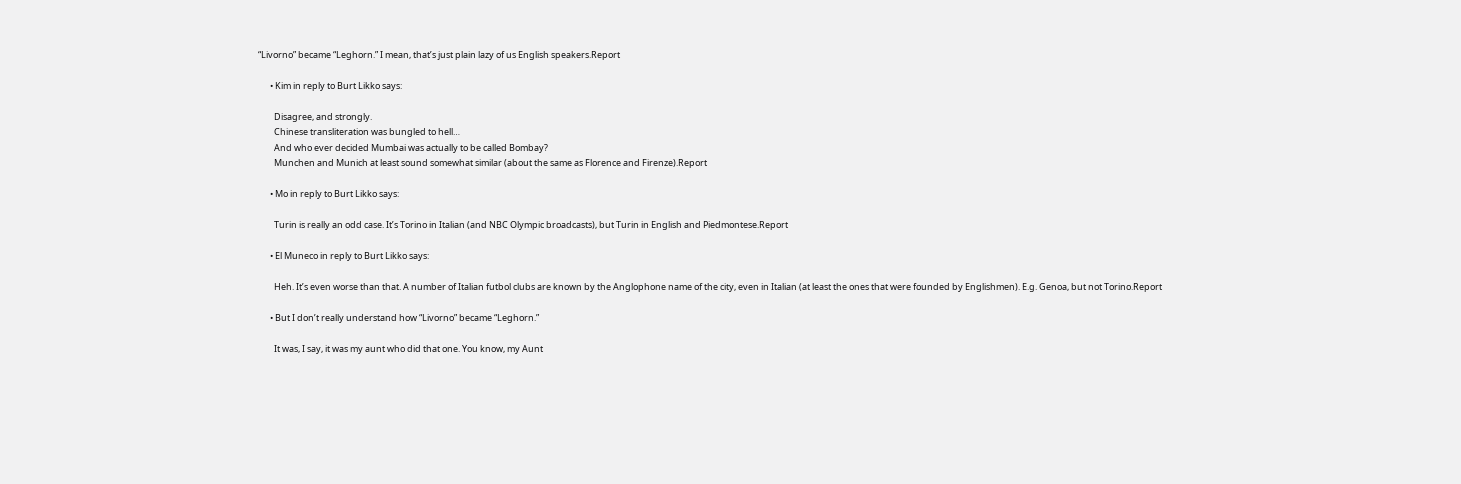“Livorno” became “Leghorn.” I mean, that’s just plain lazy of us English speakers.Report

      • Kim in reply to Burt Likko says:

        Disagree, and strongly.
        Chinese transliteration was bungled to hell…
        And who ever decided Mumbai was actually to be called Bombay?
        Munchen and Munich at least sound somewhat similar (about the same as Florence and Firenze).Report

      • Mo in reply to Burt Likko says:

        Turin is really an odd case. It’s Torino in Italian (and NBC Olympic broadcasts), but Turin in English and Piedmontese.Report

      • El Muneco in reply to Burt Likko says:

        Heh. It’s even worse than that. A number of Italian futbol clubs are known by the Anglophone name of the city, even in Italian (at least the ones that were founded by Englishmen). E.g. Genoa, but not Torino.Report

      • But I don’t really understand how “Livorno” became “Leghorn.”

        It was, I say, it was my aunt who did that one. You know, my Aunt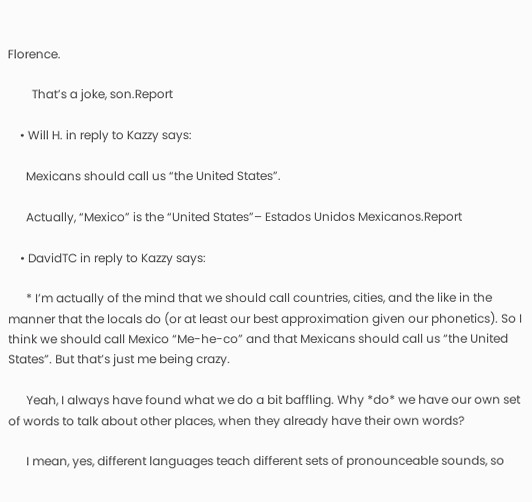Florence.

        That’s a joke, son.Report

    • Will H. in reply to Kazzy says:

      Mexicans should call us “the United States”.

      Actually, “Mexico” is the “United States”– Estados Unidos Mexicanos.Report

    • DavidTC in reply to Kazzy says:

      * I’m actually of the mind that we should call countries, cities, and the like in the manner that the locals do (or at least our best approximation given our phonetics). So I think we should call Mexico “Me-he-co” and that Mexicans should call us “the United States”. But that’s just me being crazy.

      Yeah, I always have found what we do a bit baffling. Why *do* we have our own set of words to talk about other places, when they already have their own words?

      I mean, yes, different languages teach different sets of pronounceable sounds, so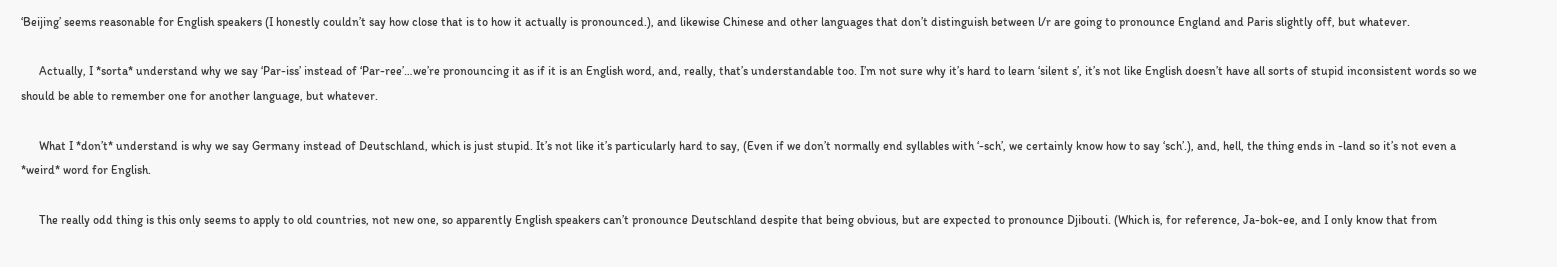‘Beijing’ seems reasonable for English speakers (I honestly couldn’t say how close that is to how it actually is pronounced.), and likewise Chinese and other languages that don’t distinguish between l/r are going to pronounce England and Paris slightly off, but whatever.

      Actually, I *sorta* understand why we say ‘Par-iss’ instead of ‘Par-ree’…we’re pronouncing it as if it is an English word, and, really, that’s understandable too. I’m not sure why it’s hard to learn ‘silent s’, it’s not like English doesn’t have all sorts of stupid inconsistent words so we should be able to remember one for another language, but whatever.

      What I *don’t* understand is why we say Germany instead of Deutschland, which is just stupid. It’s not like it’s particularly hard to say, (Even if we don’t normally end syllables with ‘-sch’, we certainly know how to say ‘sch’.), and, hell, the thing ends in -land so it’s not even a *weird* word for English.

      The really odd thing is this only seems to apply to old countries, not new one, so apparently English speakers can’t pronounce Deutschland despite that being obvious, but are expected to pronounce Djibouti. (Which is, for reference, Ja-bok-ee, and I only know that from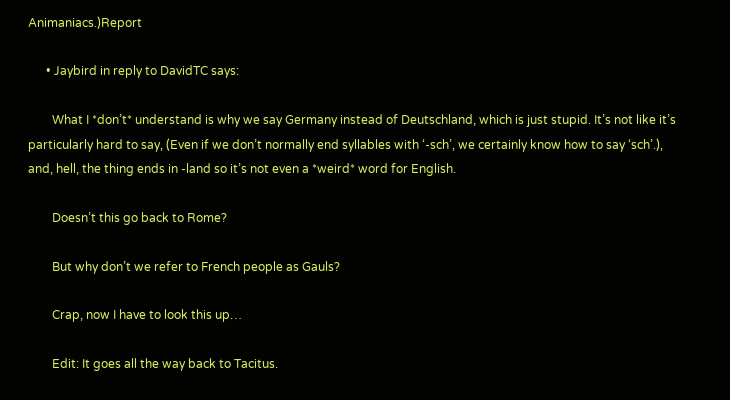Animaniacs.)Report

      • Jaybird in reply to DavidTC says:

        What I *don’t* understand is why we say Germany instead of Deutschland, which is just stupid. It’s not like it’s particularly hard to say, (Even if we don’t normally end syllables with ‘-sch’, we certainly know how to say ‘sch’.), and, hell, the thing ends in -land so it’s not even a *weird* word for English.

        Doesn’t this go back to Rome?

        But why don’t we refer to French people as Gauls?

        Crap, now I have to look this up…

        Edit: It goes all the way back to Tacitus.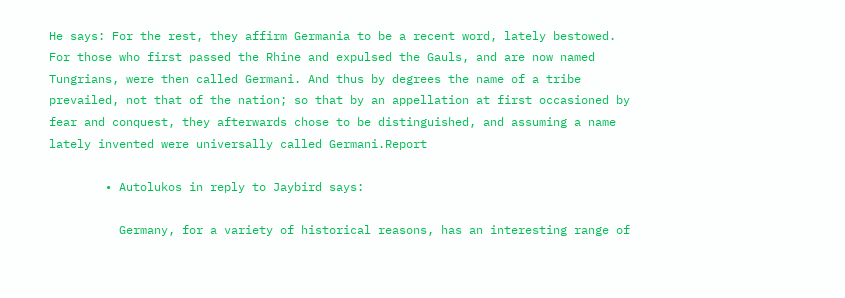He says: For the rest, they affirm Germania to be a recent word, lately bestowed. For those who first passed the Rhine and expulsed the Gauls, and are now named Tungrians, were then called Germani. And thus by degrees the name of a tribe prevailed, not that of the nation; so that by an appellation at first occasioned by fear and conquest, they afterwards chose to be distinguished, and assuming a name lately invented were universally called Germani.Report

        • Autolukos in reply to Jaybird says:

          Germany, for a variety of historical reasons, has an interesting range of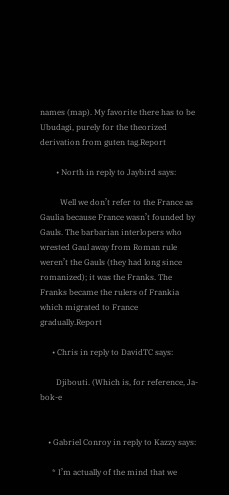names (map). My favorite there has to be Ubudagi, purely for the theorized derivation from guten tag.Report

        • North in reply to Jaybird says:

          Well we don’t refer to the France as Gaulia because France wasn’t founded by Gauls. The barbarian interlopers who wrested Gaul away from Roman rule weren’t the Gauls (they had long since romanized); it was the Franks. The Franks became the rulers of Frankia which migrated to France gradually.Report

      • Chris in reply to DavidTC says:

        Djibouti. (Which is, for reference, Ja-bok-e


    • Gabriel Conroy in reply to Kazzy says:

      * I’m actually of the mind that we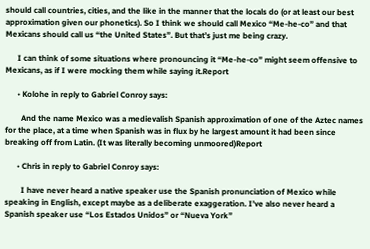should call countries, cities, and the like in the manner that the locals do (or at least our best approximation given our phonetics). So I think we should call Mexico “Me-he-co” and that Mexicans should call us “the United States”. But that’s just me being crazy.

      I can think of some situations where pronouncing it “Me-he-co” might seem offensive to Mexicans, as if I were mocking them while saying it.Report

      • Kolohe in reply to Gabriel Conroy says:

        And the name Mexico was a medievalish Spanish approximation of one of the Aztec names for the place, at a time when Spanish was in flux by he largest amount it had been since breaking off from Latin. (It was literally becoming unmoored)Report

      • Chris in reply to Gabriel Conroy says:

        I have never heard a native speaker use the Spanish pronunciation of Mexico while speaking in English, except maybe as a deliberate exaggeration. I’ve also never heard a Spanish speaker use “Los Estados Unidos” or “Nueva York”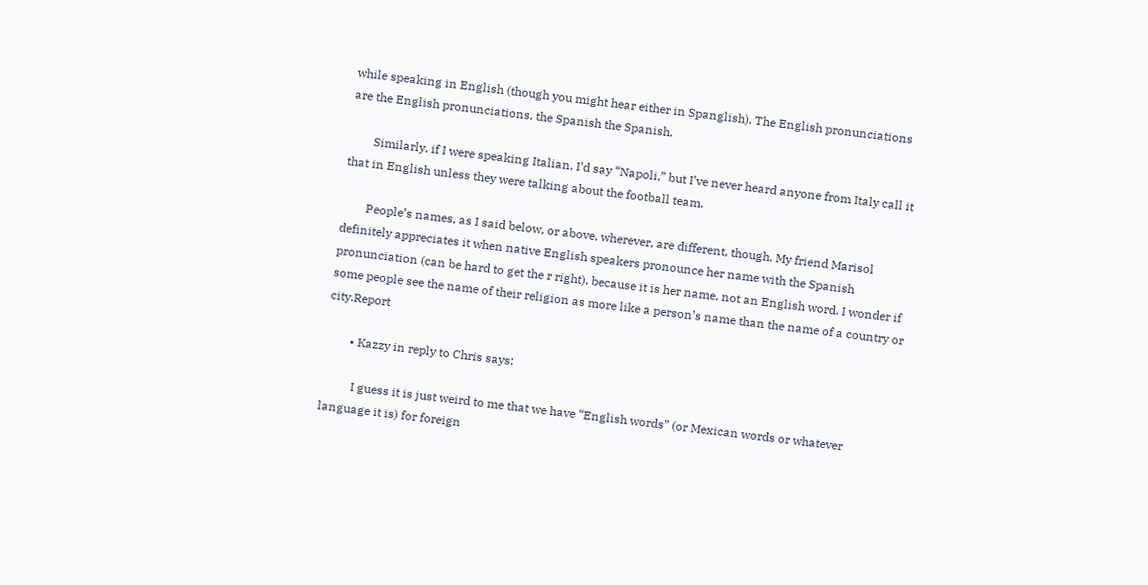while speaking in English (though you might hear either in Spanglish). The English pronunciations are the English pronunciations, the Spanish the Spanish.

        Similarly, if I were speaking Italian, I’d say “Napoli,” but I’ve never heard anyone from Italy call it that in English unless they were talking about the football team.

        People’s names, as I said below, or above, wherever, are different, though. My friend Marisol definitely appreciates it when native English speakers pronounce her name with the Spanish pronunciation (can be hard to get the r right), because it is her name, not an English word. I wonder if some people see the name of their religion as more like a person’s name than the name of a country or city.Report

        • Kazzy in reply to Chris says:

          I guess it is just weird to me that we have “English words” (or Mexican words or whatever language it is) for foreign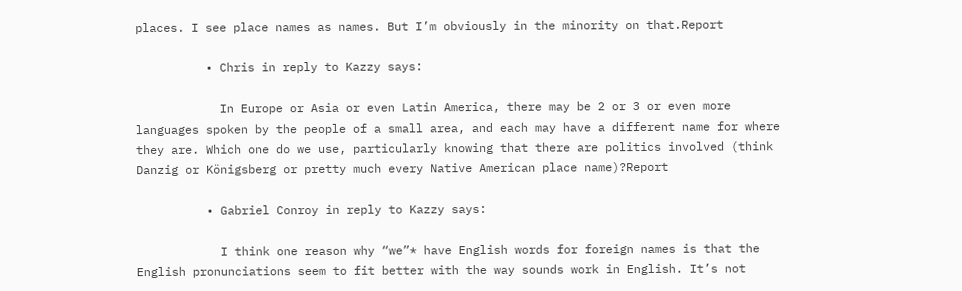places. I see place names as names. But I’m obviously in the minority on that.Report

          • Chris in reply to Kazzy says:

            In Europe or Asia or even Latin America, there may be 2 or 3 or even more languages spoken by the people of a small area, and each may have a different name for where they are. Which one do we use, particularly knowing that there are politics involved (think Danzig or Königsberg or pretty much every Native American place name)?Report

          • Gabriel Conroy in reply to Kazzy says:

            I think one reason why “we”* have English words for foreign names is that the English pronunciations seem to fit better with the way sounds work in English. It’s not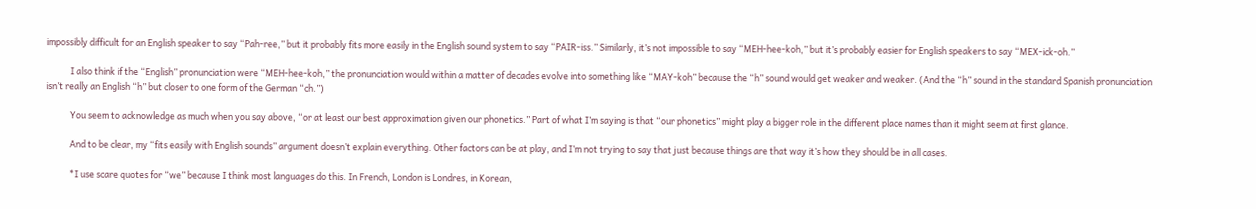impossibly difficult for an English speaker to say “Pah-ree,” but it probably fits more easily in the English sound system to say “PAIR-iss.” Similarly, it’s not impossible to say “MEH-hee-koh,” but it’s probably easier for English speakers to say “MEX-ick-oh.”

            I also think if the “English” pronunciation were “MEH-hee-koh,” the pronunciation would within a matter of decades evolve into something like “MAY-koh” because the “h” sound would get weaker and weaker. (And the “h” sound in the standard Spanish pronunciation isn’t really an English “h” but closer to one form of the German “ch.”)

            You seem to acknowledge as much when you say above, “or at least our best approximation given our phonetics.” Part of what I’m saying is that “our phonetics” might play a bigger role in the different place names than it might seem at first glance.

            And to be clear, my “fits easily with English sounds” argument doesn’t explain everything. Other factors can be at play, and I’m not trying to say that just because things are that way it’s how they should be in all cases.

            *I use scare quotes for “we” because I think most languages do this. In French, London is Londres, in Korean,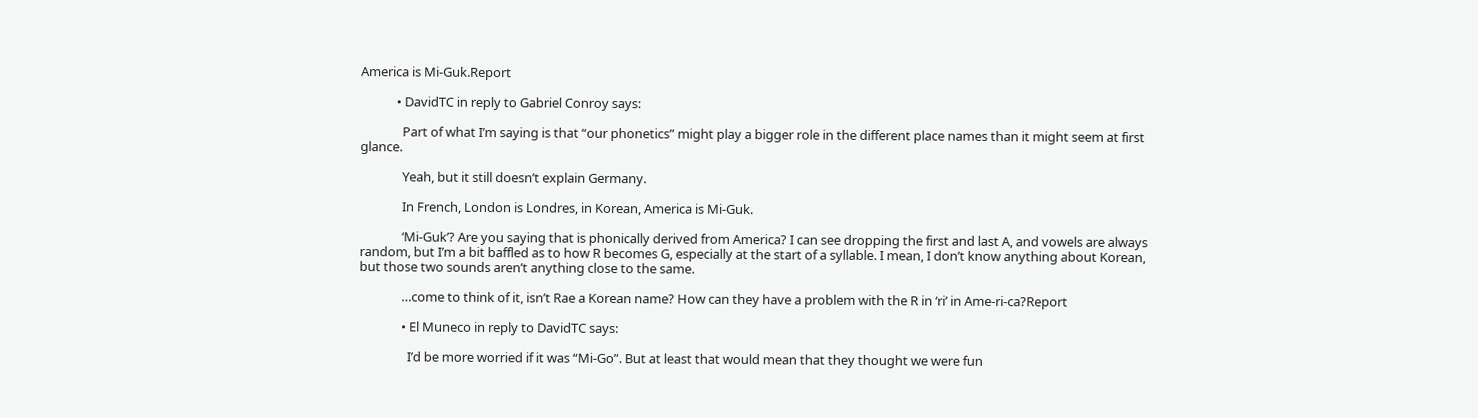America is Mi-Guk.Report

            • DavidTC in reply to Gabriel Conroy says:

              Part of what I’m saying is that “our phonetics” might play a bigger role in the different place names than it might seem at first glance.

              Yeah, but it still doesn’t explain Germany.

              In French, London is Londres, in Korean, America is Mi-Guk.

              ‘Mi-Guk’? Are you saying that is phonically derived from America? I can see dropping the first and last A, and vowels are always random, but I’m a bit baffled as to how R becomes G, especially at the start of a syllable. I mean, I don’t know anything about Korean, but those two sounds aren’t anything close to the same.

              …come to think of it, isn’t Rae a Korean name? How can they have a problem with the R in ‘ri’ in Ame-ri-ca?Report

              • El Muneco in reply to DavidTC says:

                I’d be more worried if it was “Mi-Go”. But at least that would mean that they thought we were fun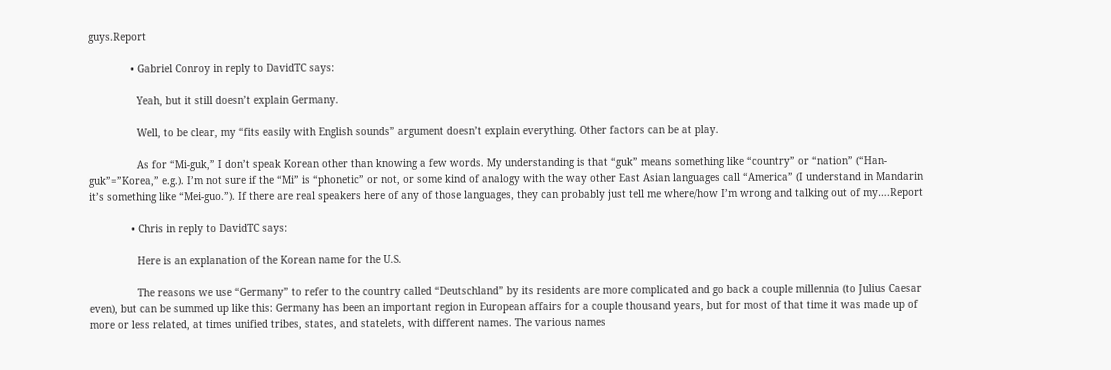guys.Report

              • Gabriel Conroy in reply to DavidTC says:

                Yeah, but it still doesn’t explain Germany.

                Well, to be clear, my “fits easily with English sounds” argument doesn’t explain everything. Other factors can be at play.

                As for “Mi-guk,” I don’t speak Korean other than knowing a few words. My understanding is that “guk” means something like “country” or “nation” (“Han-guk”=”Korea,” e.g.). I’m not sure if the “Mi” is “phonetic” or not, or some kind of analogy with the way other East Asian languages call “America” (I understand in Mandarin it’s something like “Mei-guo.”). If there are real speakers here of any of those languages, they can probably just tell me where/how I’m wrong and talking out of my….Report

              • Chris in reply to DavidTC says:

                Here is an explanation of the Korean name for the U.S.

                The reasons we use “Germany” to refer to the country called “Deutschland” by its residents are more complicated and go back a couple millennia (to Julius Caesar even), but can be summed up like this: Germany has been an important region in European affairs for a couple thousand years, but for most of that time it was made up of more or less related, at times unified tribes, states, and statelets, with different names. The various names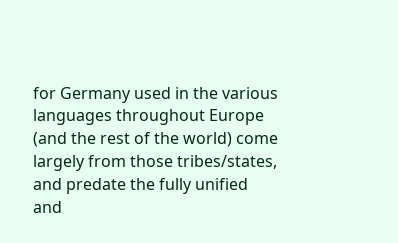for Germany used in the various languages throughout Europe (and the rest of the world) come largely from those tribes/states, and predate the fully unified and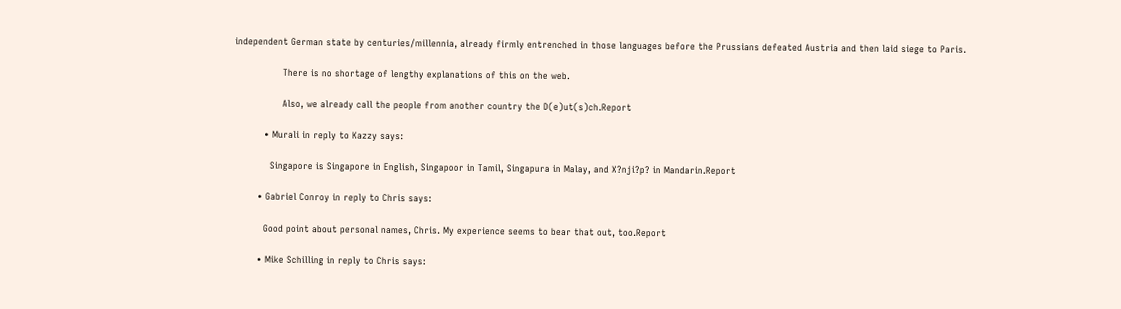independent German state by centuries/millennia, already firmly entrenched in those languages before the Prussians defeated Austria and then laid siege to Paris.

                There is no shortage of lengthy explanations of this on the web.

                Also, we already call the people from another country the D(e)ut(s)ch.Report

          • Murali in reply to Kazzy says:

            Singapore is Singapore in English, Singapoor in Tamil, Singapura in Malay, and X?nji?p? in Mandarin.Report

        • Gabriel Conroy in reply to Chris says:

          Good point about personal names, Chris. My experience seems to bear that out, too.Report

        • Mike Schilling in reply to Chris says: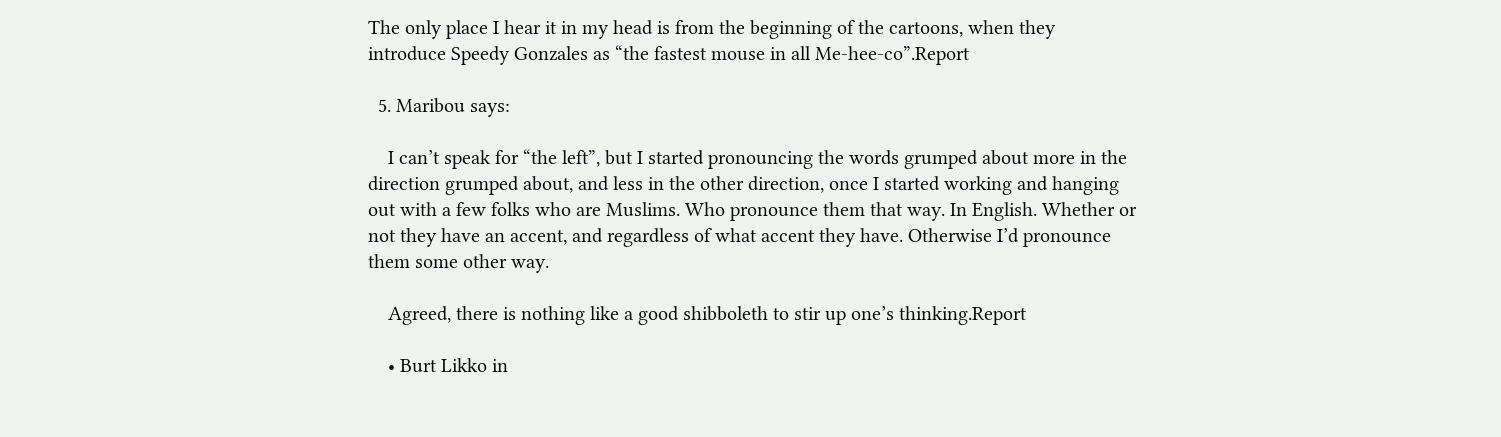The only place I hear it in my head is from the beginning of the cartoons, when they introduce Speedy Gonzales as “the fastest mouse in all Me-hee-co”.Report

  5. Maribou says:

    I can’t speak for “the left”, but I started pronouncing the words grumped about more in the direction grumped about, and less in the other direction, once I started working and hanging out with a few folks who are Muslims. Who pronounce them that way. In English. Whether or not they have an accent, and regardless of what accent they have. Otherwise I’d pronounce them some other way.

    Agreed, there is nothing like a good shibboleth to stir up one’s thinking.Report

    • Burt Likko in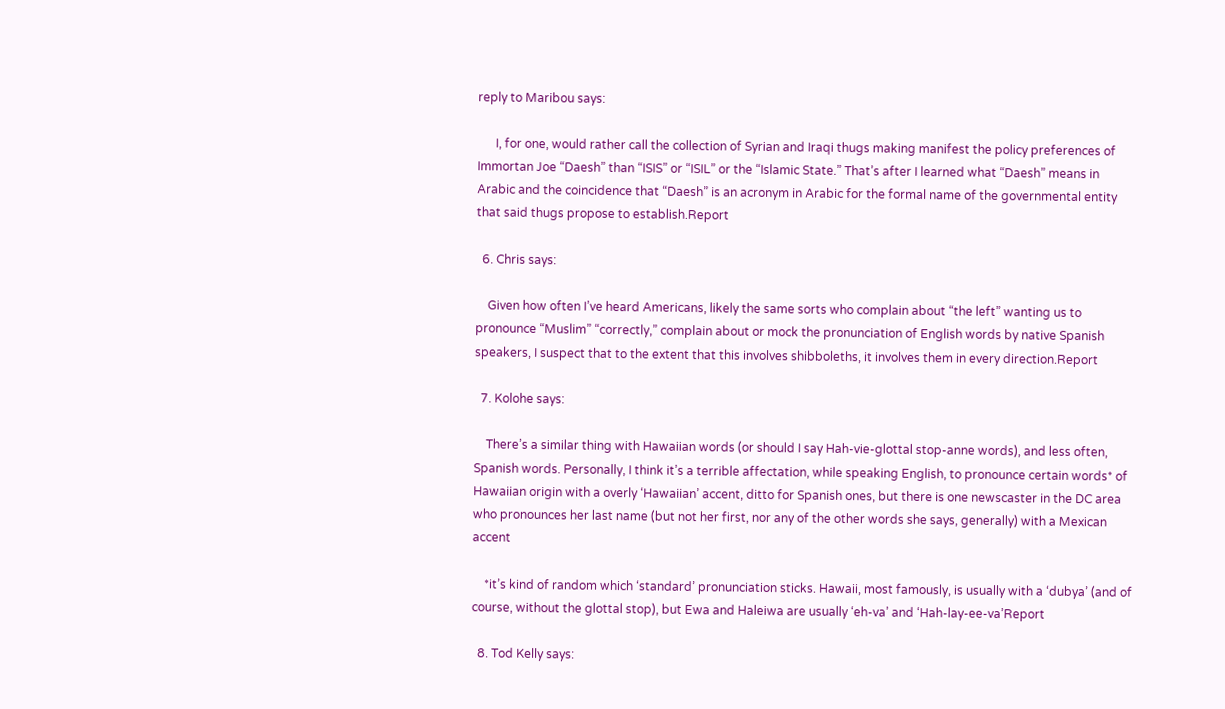reply to Maribou says:

      I, for one, would rather call the collection of Syrian and Iraqi thugs making manifest the policy preferences of Immortan Joe “Daesh” than “ISIS” or “ISIL” or the “Islamic State.” That’s after I learned what “Daesh” means in Arabic and the coincidence that “Daesh” is an acronym in Arabic for the formal name of the governmental entity that said thugs propose to establish.Report

  6. Chris says:

    Given how often I’ve heard Americans, likely the same sorts who complain about “the left” wanting us to pronounce “Muslim” “correctly,” complain about or mock the pronunciation of English words by native Spanish speakers, I suspect that to the extent that this involves shibboleths, it involves them in every direction.Report

  7. Kolohe says:

    There’s a similar thing with Hawaiian words (or should I say Hah-vie-glottal stop-anne words), and less often, Spanish words. Personally, I think it’s a terrible affectation, while speaking English, to pronounce certain words* of Hawaiian origin with a overly ‘Hawaiian’ accent, ditto for Spanish ones, but there is one newscaster in the DC area who pronounces her last name (but not her first, nor any of the other words she says, generally) with a Mexican accent

    *it’s kind of random which ‘standard’ pronunciation sticks. Hawaii, most famously, is usually with a ‘dubya’ (and of course, without the glottal stop), but Ewa and Haleiwa are usually ‘eh-va’ and ‘Hah-lay-ee-va’Report

  8. Tod Kelly says: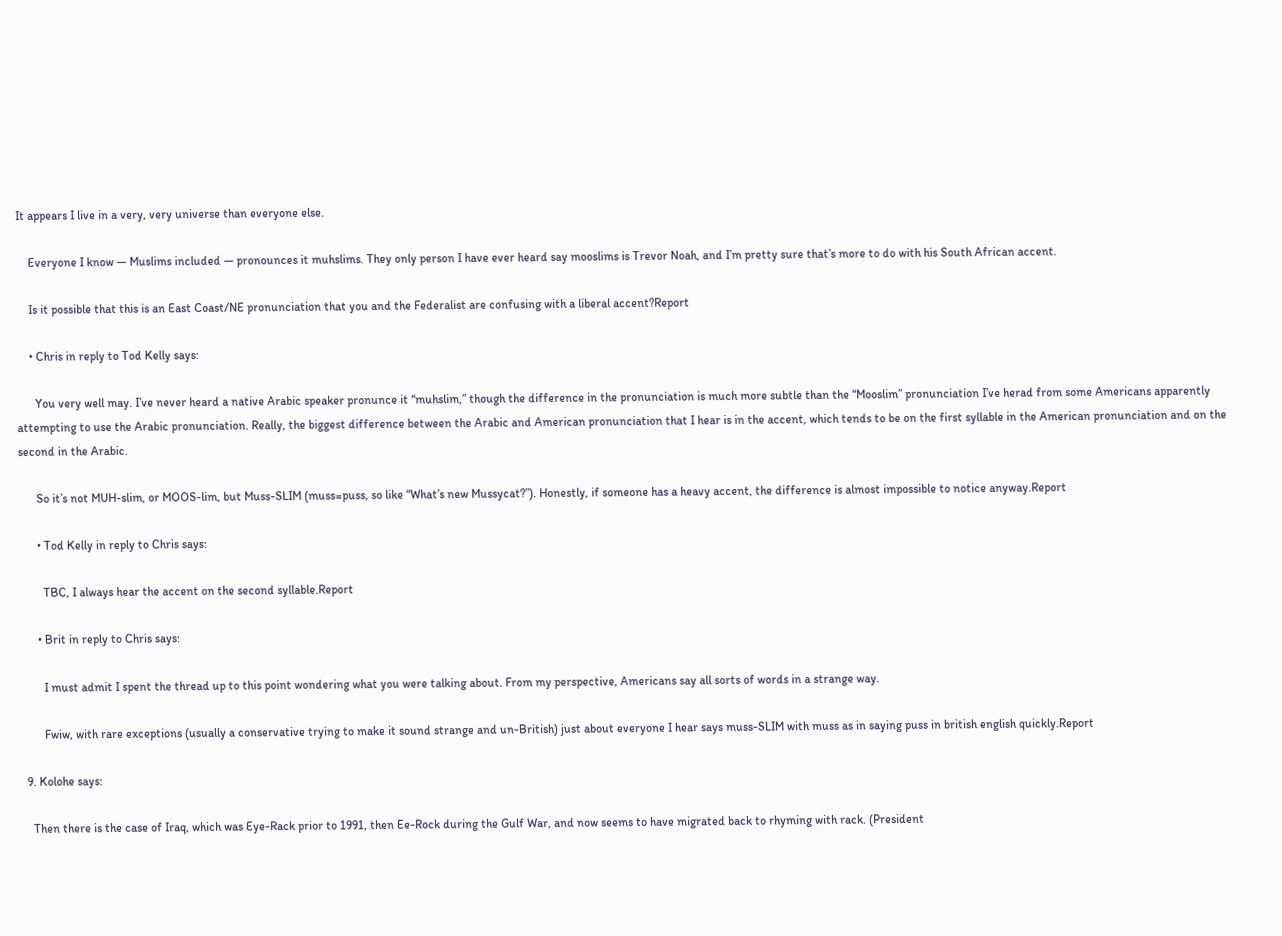It appears I live in a very, very universe than everyone else.

    Everyone I know — Muslims included — pronounces it muhslims. They only person I have ever heard say mooslims is Trevor Noah, and I’m pretty sure that’s more to do with his South African accent.

    Is it possible that this is an East Coast/NE pronunciation that you and the Federalist are confusing with a liberal accent?Report

    • Chris in reply to Tod Kelly says:

      You very well may. I’ve never heard a native Arabic speaker pronunce it “muhslim,” though the difference in the pronunciation is much more subtle than the “Mooslim” pronunciation I’ve herad from some Americans apparently attempting to use the Arabic pronunciation. Really, the biggest difference between the Arabic and American pronunciation that I hear is in the accent, which tends to be on the first syllable in the American pronunciation and on the second in the Arabic.

      So it’s not MUH-slim, or MOOS-lim, but Muss-SLIM (muss=puss, so like “What’s new Mussycat?”). Honestly, if someone has a heavy accent, the difference is almost impossible to notice anyway.Report

      • Tod Kelly in reply to Chris says:

        TBC, I always hear the accent on the second syllable.Report

      • Brit in reply to Chris says:

        I must admit I spent the thread up to this point wondering what you were talking about. From my perspective, Americans say all sorts of words in a strange way.

        Fwiw, with rare exceptions (usually a conservative trying to make it sound strange and un-British) just about everyone I hear says muss-SLIM with muss as in saying puss in british english quickly.Report

  9. Kolohe says:

    Then there is the case of Iraq, which was Eye-Rack prior to 1991, then Ee-Rock during the Gulf War, and now seems to have migrated back to rhyming with rack. (President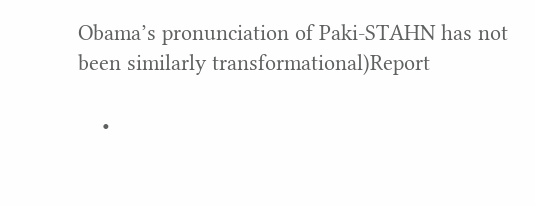Obama’s pronunciation of Paki-STAHN has not been similarly transformational)Report

    •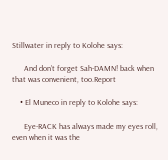Stillwater in reply to Kolohe says:

      And don’t forget Sah-DAMN! back when that was convenient, too.Report

    • El Muneco in reply to Kolohe says:

      Eye-RACK has always made my eyes roll, even when it was the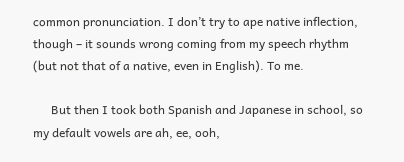common pronunciation. I don’t try to ape native inflection, though – it sounds wrong coming from my speech rhythm (but not that of a native, even in English). To me.

      But then I took both Spanish and Japanese in school, so my default vowels are ah, ee, ooh,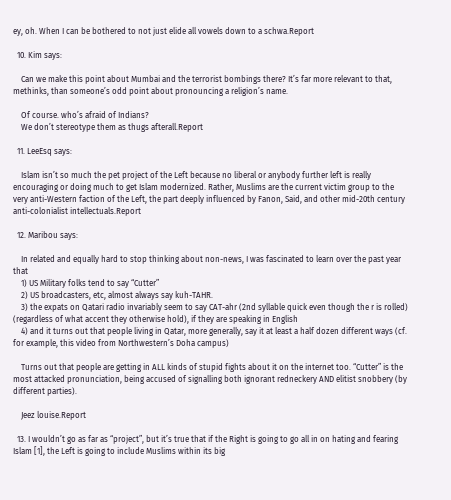ey, oh. When I can be bothered to not just elide all vowels down to a schwa.Report

  10. Kim says:

    Can we make this point about Mumbai and the terrorist bombings there? It’s far more relevant to that, methinks, than someone’s odd point about pronouncing a religion’s name.

    Of course. who’s afraid of Indians?
    We don’t stereotype them as thugs afterall.Report

  11. LeeEsq says:

    Islam isn’t so much the pet project of the Left because no liberal or anybody further left is really encouraging or doing much to get Islam modernized. Rather, Muslims are the current victim group to the very anti-Western faction of the Left, the part deeply influenced by Fanon, Said, and other mid-20th century anti-colonialist intellectuals.Report

  12. Maribou says:

    In related and equally hard to stop thinking about non-news, I was fascinated to learn over the past year that
    1) US Military folks tend to say “Cutter”
    2) US broadcasters, etc, almost always say kuh-TAHR.
    3) the expats on Qatari radio invariably seem to say CAT-ahr (2nd syllable quick even though the r is rolled) (regardless of what accent they otherwise hold), if they are speaking in English
    4) and it turns out that people living in Qatar, more generally, say it at least a half dozen different ways (cf. for example, this video from Northwestern’s Doha campus)

    Turns out that people are getting in ALL kinds of stupid fights about it on the internet too. “Cutter” is the most attacked pronunciation, being accused of signalling both ignorant redneckery AND elitist snobbery (by different parties).

    Jeez louise.Report

  13. I wouldn’t go as far as “project”, but it’s true that if the Right is going to go all in on hating and fearing Islam [1], the Left is going to include Muslims within its big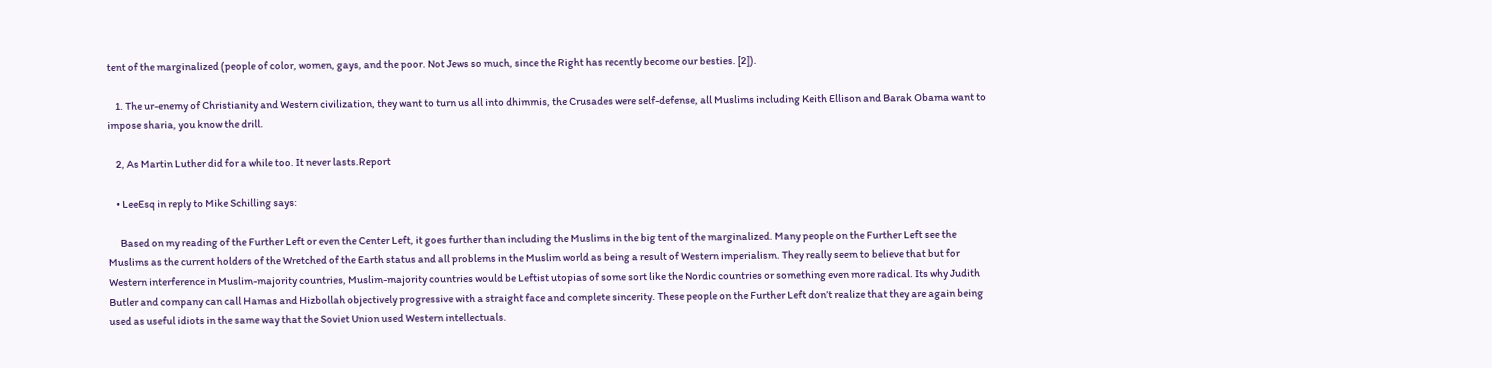tent of the marginalized (people of color, women, gays, and the poor. Not Jews so much, since the Right has recently become our besties. [2]).

    1. The ur-enemy of Christianity and Western civilization, they want to turn us all into dhimmis, the Crusades were self-defense, all Muslims including Keith Ellison and Barak Obama want to impose sharia, you know the drill.

    2, As Martin Luther did for a while too. It never lasts.Report

    • LeeEsq in reply to Mike Schilling says:

      Based on my reading of the Further Left or even the Center Left, it goes further than including the Muslims in the big tent of the marginalized. Many people on the Further Left see the Muslims as the current holders of the Wretched of the Earth status and all problems in the Muslim world as being a result of Western imperialism. They really seem to believe that but for Western interference in Muslim-majority countries, Muslim-majority countries would be Leftist utopias of some sort like the Nordic countries or something even more radical. Its why Judith Butler and company can call Hamas and Hizbollah objectively progressive with a straight face and complete sincerity. These people on the Further Left don’t realize that they are again being used as useful idiots in the same way that the Soviet Union used Western intellectuals.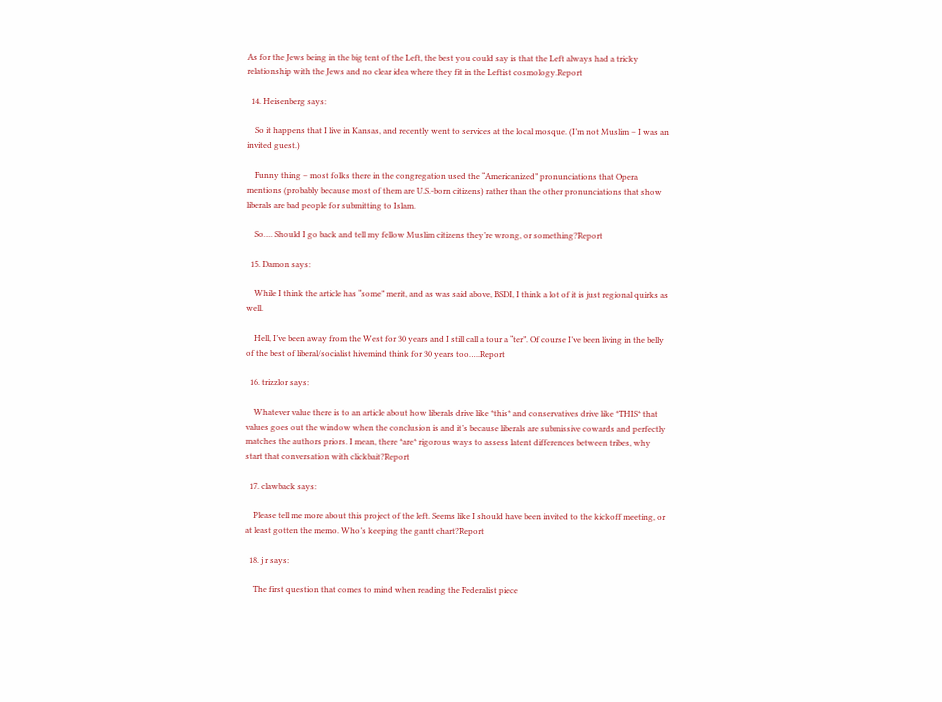As for the Jews being in the big tent of the Left, the best you could say is that the Left always had a tricky relationship with the Jews and no clear idea where they fit in the Leftist cosmology.Report

  14. Heisenberg says:

    So it happens that I live in Kansas, and recently went to services at the local mosque. (I’m not Muslim – I was an invited guest.)

    Funny thing – most folks there in the congregation used the “Americanized” pronunciations that Opera mentions (probably because most of them are U.S.-born citizens) rather than the other pronunciations that show liberals are bad people for submitting to Islam.

    So…. Should I go back and tell my fellow Muslim citizens they’re wrong, or something?Report

  15. Damon says:

    While I think the article has “some” merit, and as was said above, BSDI, I think a lot of it is just regional quirks as well.

    Hell, I’ve been away from the West for 30 years and I still call a tour a “ter”. Of course I’ve been living in the belly of the best of liberal/socialist hivemind think for 30 years too…..Report

  16. trizzlor says:

    Whatever value there is to an article about how liberals drive like *this* and conservatives drive like *THIS* that values goes out the window when the conclusion is and it’s because liberals are submissive cowards and perfectly matches the authors priors. I mean, there *are* rigorous ways to assess latent differences between tribes, why start that conversation with clickbait?Report

  17. clawback says:

    Please tell me more about this project of the left. Seems like I should have been invited to the kickoff meeting, or at least gotten the memo. Who’s keeping the gantt chart?Report

  18. j r says:

    The first question that comes to mind when reading the Federalist piece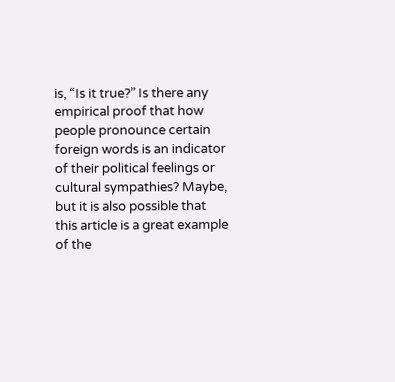is, “Is it true?” Is there any empirical proof that how people pronounce certain foreign words is an indicator of their political feelings or cultural sympathies? Maybe, but it is also possible that this article is a great example of the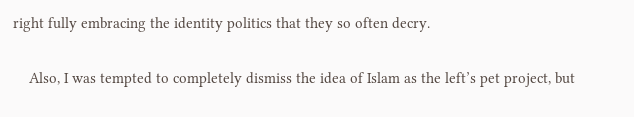right fully embracing the identity politics that they so often decry.

    Also, I was tempted to completely dismiss the idea of Islam as the left’s pet project, but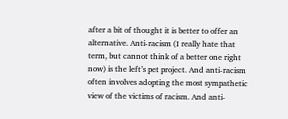after a bit of thought it is better to offer an alternative. Anti-racism (I really hate that term, but cannot think of a better one right now) is the left’s pet project. And anti-racism often involves adopting the most sympathetic view of the victims of racism. And anti-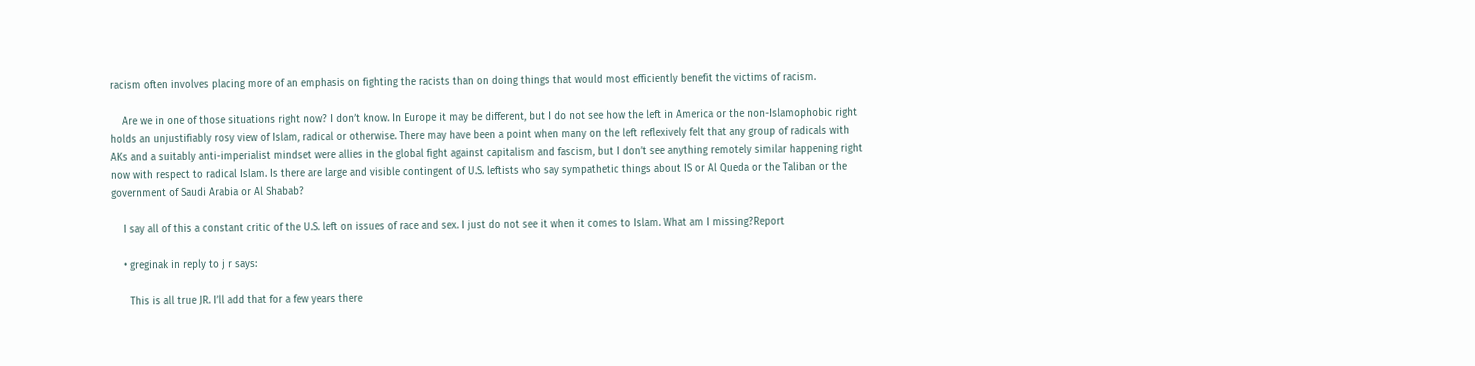racism often involves placing more of an emphasis on fighting the racists than on doing things that would most efficiently benefit the victims of racism.

    Are we in one of those situations right now? I don’t know. In Europe it may be different, but I do not see how the left in America or the non-Islamophobic right holds an unjustifiably rosy view of Islam, radical or otherwise. There may have been a point when many on the left reflexively felt that any group of radicals with AKs and a suitably anti-imperialist mindset were allies in the global fight against capitalism and fascism, but I don’t see anything remotely similar happening right now with respect to radical Islam. Is there are large and visible contingent of U.S. leftists who say sympathetic things about IS or Al Queda or the Taliban or the government of Saudi Arabia or Al Shabab?

    I say all of this a constant critic of the U.S. left on issues of race and sex. I just do not see it when it comes to Islam. What am I missing?Report

    • greginak in reply to j r says:

      This is all true JR. I’ll add that for a few years there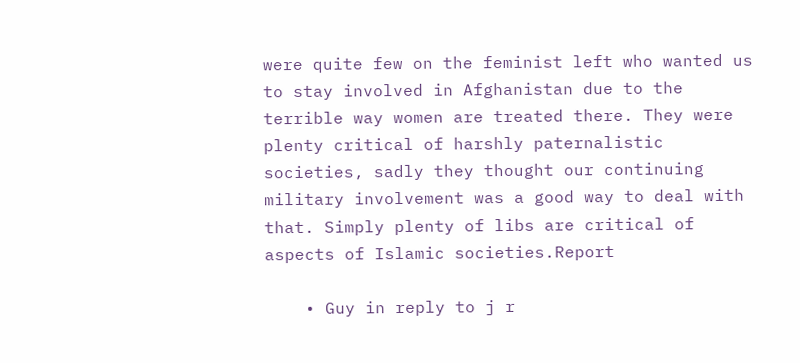were quite few on the feminist left who wanted us to stay involved in Afghanistan due to the terrible way women are treated there. They were plenty critical of harshly paternalistic societies, sadly they thought our continuing military involvement was a good way to deal with that. Simply plenty of libs are critical of aspects of Islamic societies.Report

    • Guy in reply to j r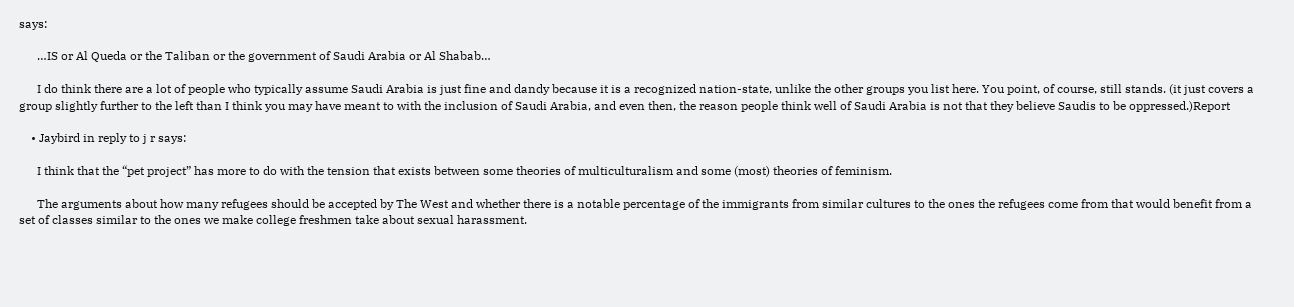says:

      …IS or Al Queda or the Taliban or the government of Saudi Arabia or Al Shabab…

      I do think there are a lot of people who typically assume Saudi Arabia is just fine and dandy because it is a recognized nation-state, unlike the other groups you list here. You point, of course, still stands. (it just covers a group slightly further to the left than I think you may have meant to with the inclusion of Saudi Arabia, and even then, the reason people think well of Saudi Arabia is not that they believe Saudis to be oppressed.)Report

    • Jaybird in reply to j r says:

      I think that the “pet project” has more to do with the tension that exists between some theories of multiculturalism and some (most) theories of feminism.

      The arguments about how many refugees should be accepted by The West and whether there is a notable percentage of the immigrants from similar cultures to the ones the refugees come from that would benefit from a set of classes similar to the ones we make college freshmen take about sexual harassment.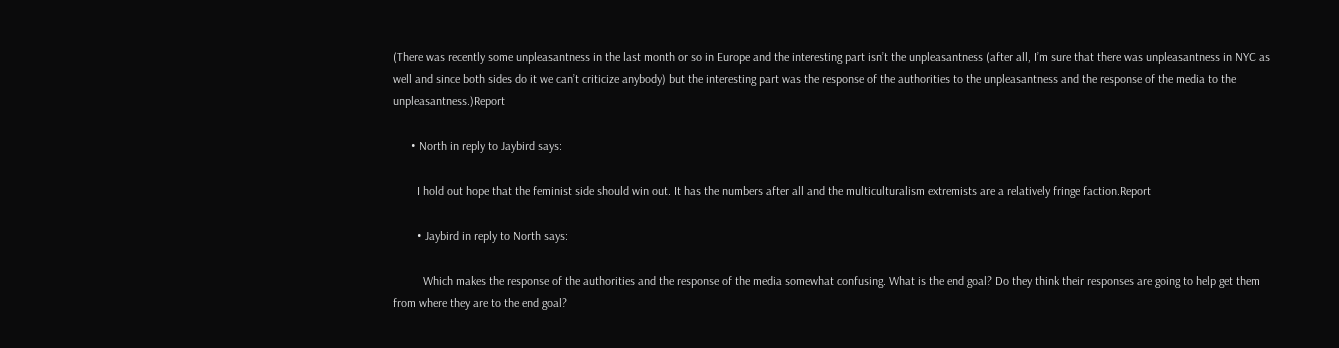(There was recently some unpleasantness in the last month or so in Europe and the interesting part isn’t the unpleasantness (after all, I’m sure that there was unpleasantness in NYC as well and since both sides do it we can’t criticize anybody) but the interesting part was the response of the authorities to the unpleasantness and the response of the media to the unpleasantness.)Report

      • North in reply to Jaybird says:

        I hold out hope that the feminist side should win out. It has the numbers after all and the multiculturalism extremists are a relatively fringe faction.Report

        • Jaybird in reply to North says:

          Which makes the response of the authorities and the response of the media somewhat confusing. What is the end goal? Do they think their responses are going to help get them from where they are to the end goal?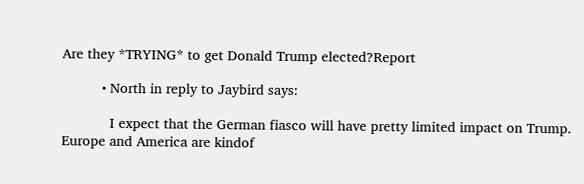Are they *TRYING* to get Donald Trump elected?Report

          • North in reply to Jaybird says:

            I expect that the German fiasco will have pretty limited impact on Trump. Europe and America are kindof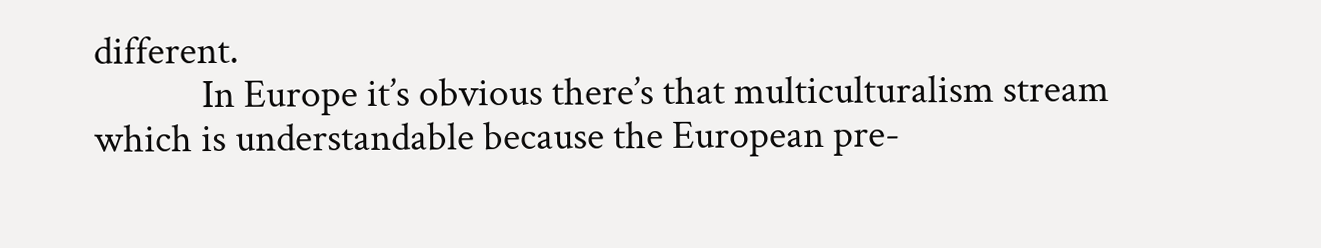different.
            In Europe it’s obvious there’s that multiculturalism stream which is understandable because the European pre-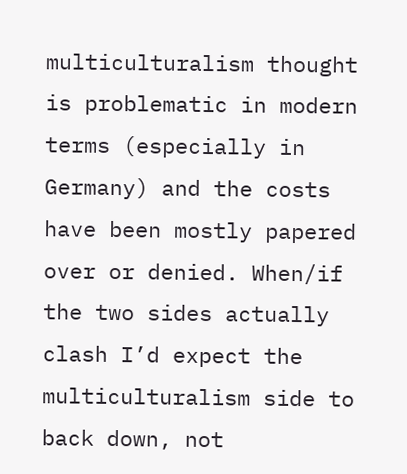multiculturalism thought is problematic in modern terms (especially in Germany) and the costs have been mostly papered over or denied. When/if the two sides actually clash I’d expect the multiculturalism side to back down, not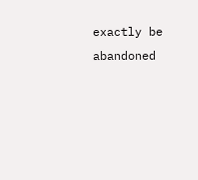exactly be abandoned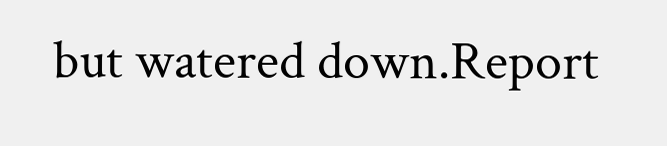but watered down.Report